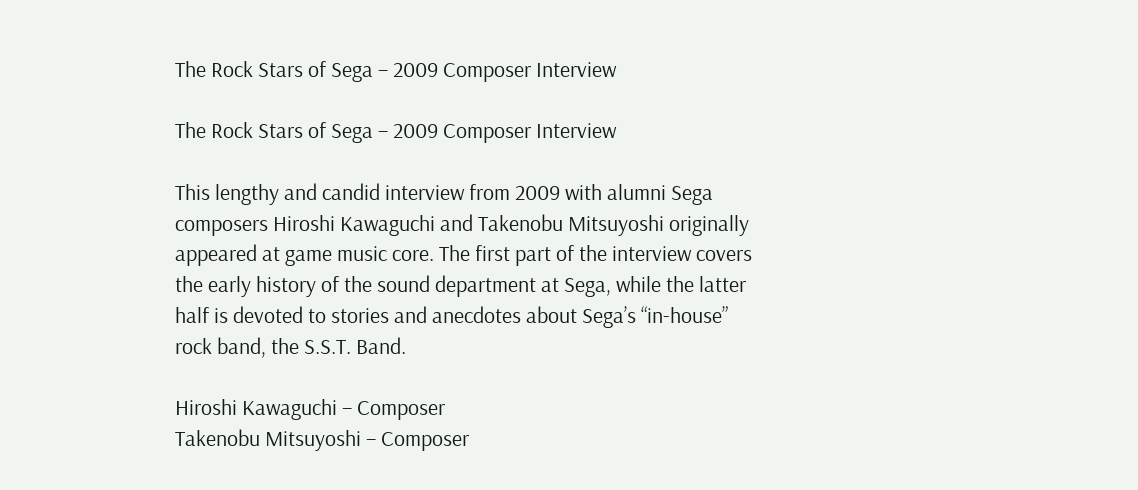The Rock Stars of Sega – 2009 Composer Interview

The Rock Stars of Sega – 2009 Composer Interview

This lengthy and candid interview from 2009 with alumni Sega composers Hiroshi Kawaguchi and Takenobu Mitsuyoshi originally appeared at game music core. The first part of the interview covers the early history of the sound department at Sega, while the latter half is devoted to stories and anecdotes about Sega’s “in-house” rock band, the S.S.T. Band.

Hiroshi Kawaguchi – Composer
Takenobu Mitsuyoshi – Composer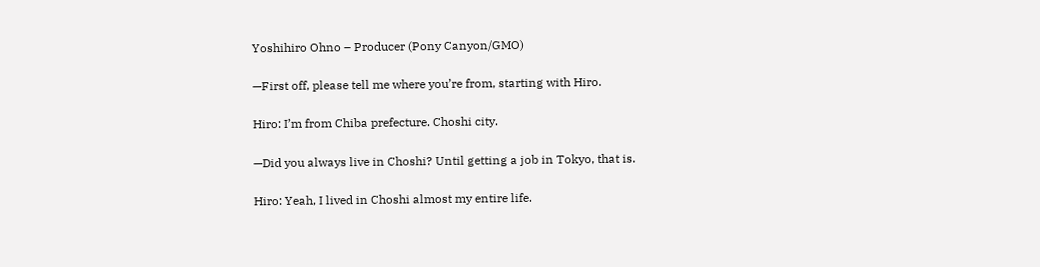Yoshihiro Ohno – Producer (Pony Canyon/GMO)

—First off, please tell me where you’re from, starting with Hiro.

Hiro: I’m from Chiba prefecture. Choshi city.

—Did you always live in Choshi? Until getting a job in Tokyo, that is.

Hiro: Yeah, I lived in Choshi almost my entire life.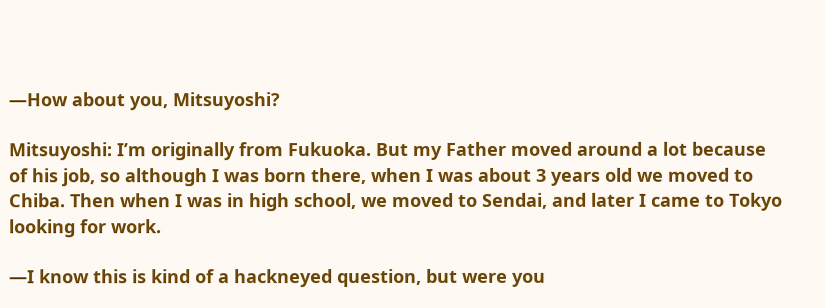—How about you, Mitsuyoshi?

Mitsuyoshi: I’m originally from Fukuoka. But my Father moved around a lot because of his job, so although I was born there, when I was about 3 years old we moved to Chiba. Then when I was in high school, we moved to Sendai, and later I came to Tokyo looking for work.

—I know this is kind of a hackneyed question, but were you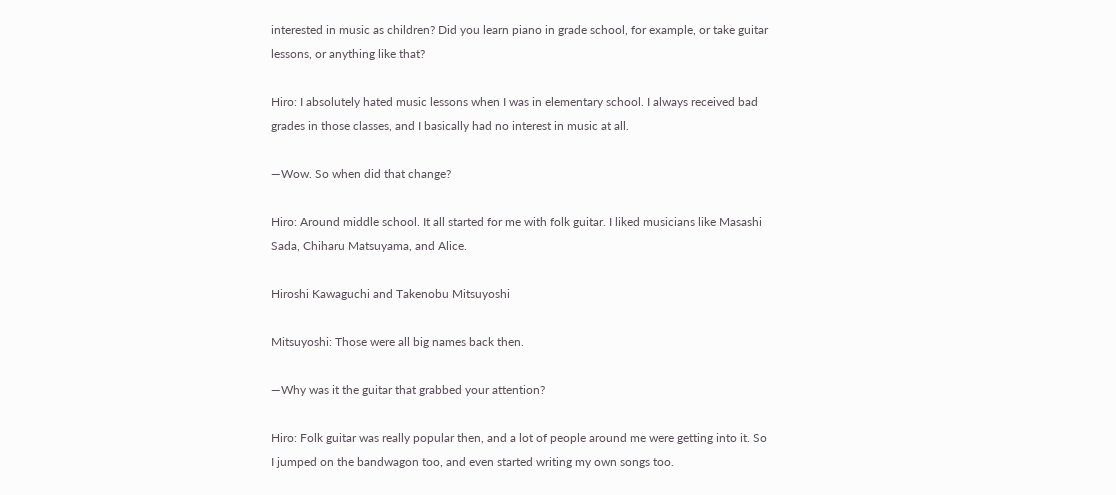interested in music as children? Did you learn piano in grade school, for example, or take guitar lessons, or anything like that?

Hiro: I absolutely hated music lessons when I was in elementary school. I always received bad grades in those classes, and I basically had no interest in music at all.

—Wow. So when did that change?

Hiro: Around middle school. It all started for me with folk guitar. I liked musicians like Masashi Sada, Chiharu Matsuyama, and Alice.

Hiroshi Kawaguchi and Takenobu Mitsuyoshi

Mitsuyoshi: Those were all big names back then.

—Why was it the guitar that grabbed your attention?

Hiro: Folk guitar was really popular then, and a lot of people around me were getting into it. So I jumped on the bandwagon too, and even started writing my own songs too.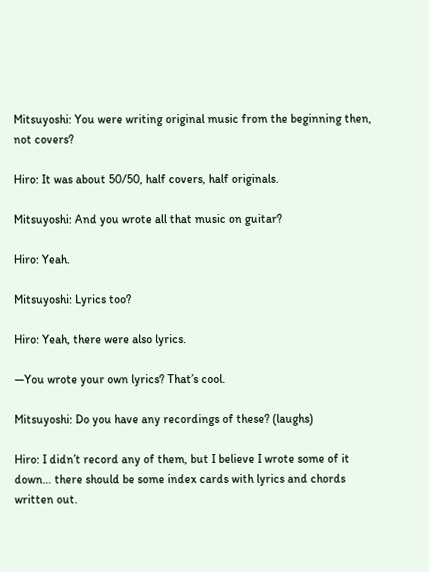Mitsuyoshi: You were writing original music from the beginning then, not covers?

Hiro: It was about 50/50, half covers, half originals.

Mitsuyoshi: And you wrote all that music on guitar?

Hiro: Yeah.

Mitsuyoshi: Lyrics too?

Hiro: Yeah, there were also lyrics.

—You wrote your own lyrics? That’s cool.

Mitsuyoshi: Do you have any recordings of these? (laughs)

Hiro: I didn’t record any of them, but I believe I wrote some of it down… there should be some index cards with lyrics and chords written out.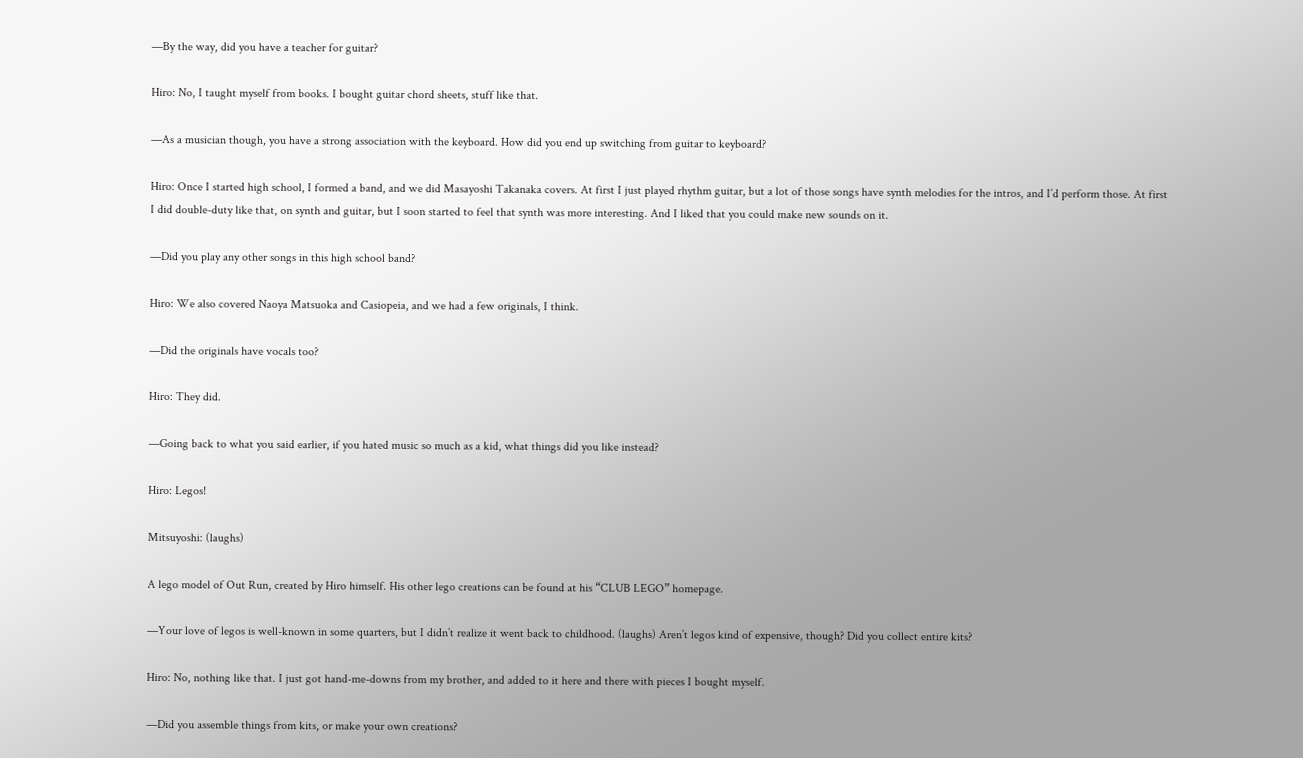—By the way, did you have a teacher for guitar?

Hiro: No, I taught myself from books. I bought guitar chord sheets, stuff like that.

—As a musician though, you have a strong association with the keyboard. How did you end up switching from guitar to keyboard?

Hiro: Once I started high school, I formed a band, and we did Masayoshi Takanaka covers. At first I just played rhythm guitar, but a lot of those songs have synth melodies for the intros, and I’d perform those. At first I did double-duty like that, on synth and guitar, but I soon started to feel that synth was more interesting. And I liked that you could make new sounds on it.

—Did you play any other songs in this high school band?

Hiro: We also covered Naoya Matsuoka and Casiopeia, and we had a few originals, I think.

—Did the originals have vocals too?

Hiro: They did.

—Going back to what you said earlier, if you hated music so much as a kid, what things did you like instead?

Hiro: Legos!

Mitsuyoshi: (laughs)

A lego model of Out Run, created by Hiro himself. His other lego creations can be found at his “CLUB LEGO” homepage.

—Your love of legos is well-known in some quarters, but I didn’t realize it went back to childhood. (laughs) Aren’t legos kind of expensive, though? Did you collect entire kits?

Hiro: No, nothing like that. I just got hand-me-downs from my brother, and added to it here and there with pieces I bought myself.

—Did you assemble things from kits, or make your own creations?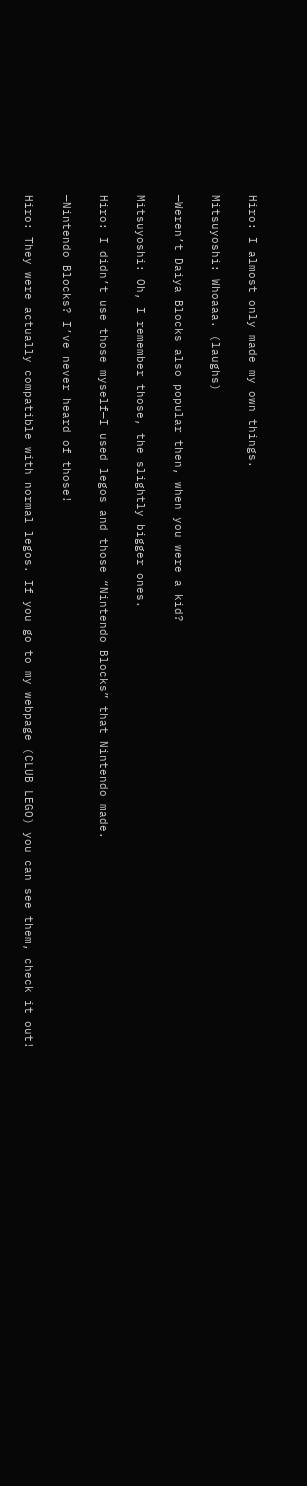Hiro: I almost only made my own things.

Mitsuyoshi: Whoaaa. (laughs)

—Weren’t Daiya Blocks also popular then, when you were a kid?

Mitsuyoshi: Oh, I remember those, the slightly bigger ones.

Hiro: I didn’t use those myself—I used legos and those “Nintendo Blocks” that Nintendo made.

—Nintendo Blocks? I’ve never heard of those!

Hiro: They were actually compatible with normal legos. If you go to my webpage (CLUB LEGO) you can see them, check it out!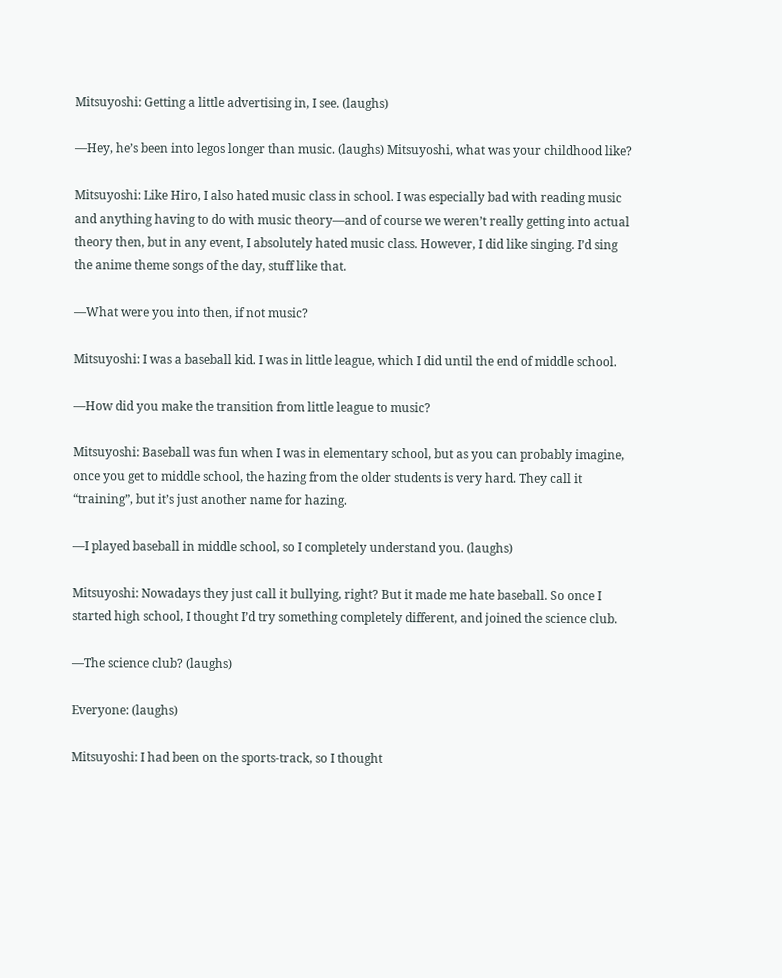Mitsuyoshi: Getting a little advertising in, I see. (laughs)

—Hey, he’s been into legos longer than music. (laughs) Mitsuyoshi, what was your childhood like?

Mitsuyoshi: Like Hiro, I also hated music class in school. I was especially bad with reading music and anything having to do with music theory—and of course we weren’t really getting into actual theory then, but in any event, I absolutely hated music class. However, I did like singing. I’d sing the anime theme songs of the day, stuff like that.

—What were you into then, if not music?

Mitsuyoshi: I was a baseball kid. I was in little league, which I did until the end of middle school.

—How did you make the transition from little league to music?

Mitsuyoshi: Baseball was fun when I was in elementary school, but as you can probably imagine, once you get to middle school, the hazing from the older students is very hard. They call it “training”, but it’s just another name for hazing.

—I played baseball in middle school, so I completely understand you. (laughs)

Mitsuyoshi: Nowadays they just call it bullying, right? But it made me hate baseball. So once I started high school, I thought I’d try something completely different, and joined the science club.

—The science club? (laughs)

Everyone: (laughs)

Mitsuyoshi: I had been on the sports-track, so I thought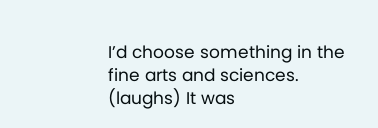I’d choose something in the fine arts and sciences. (laughs) It was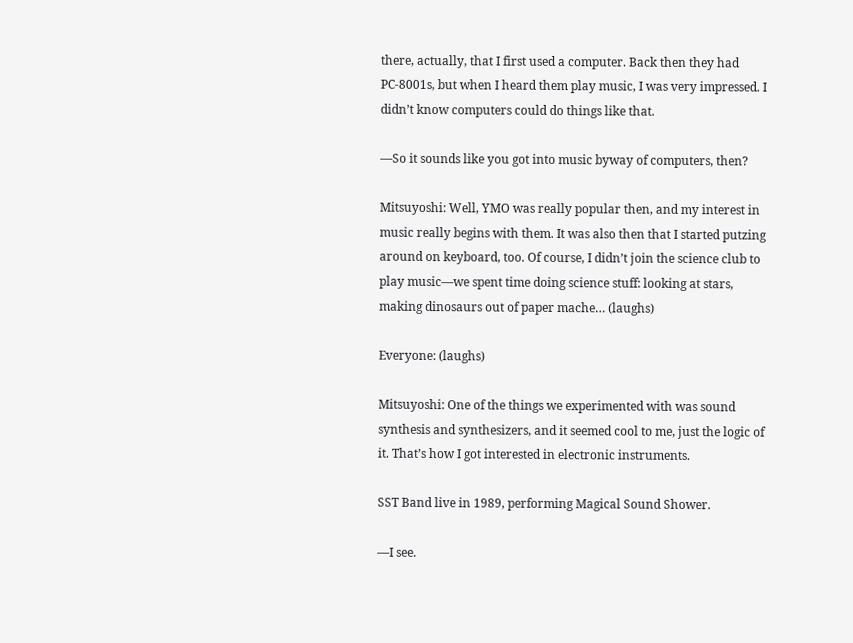there, actually, that I first used a computer. Back then they had PC-8001s, but when I heard them play music, I was very impressed. I didn’t know computers could do things like that.

—So it sounds like you got into music byway of computers, then?

Mitsuyoshi: Well, YMO was really popular then, and my interest in music really begins with them. It was also then that I started putzing around on keyboard, too. Of course, I didn’t join the science club to play music—we spent time doing science stuff: looking at stars, making dinosaurs out of paper mache… (laughs)

Everyone: (laughs)

Mitsuyoshi: One of the things we experimented with was sound synthesis and synthesizers, and it seemed cool to me, just the logic of it. That’s how I got interested in electronic instruments.

SST Band live in 1989, performing Magical Sound Shower.

—I see.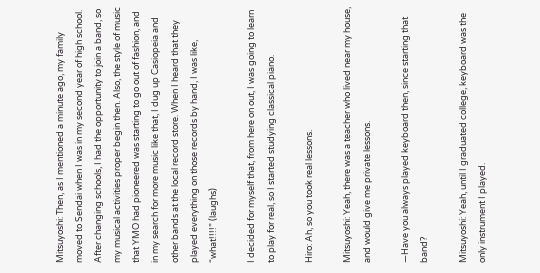Mitsuyoshi: Then, as I mentioned a minute ago, my family moved to Sendai when I was in my second year of high school. After changing schools, I had the opportunity to join a band, so my musical activities proper begin then. Also, the style of music that YMO had pioneered was starting to go out of fashion, and in my search for more music like that, I dug up Casiopeia and other bands at the local record store. When I heard that they played everything on those records by hand, I was like, “what!!!!” (laughs)

I decided for myself that, from here on out, I was going to learn to play for real, so I started studying classical piano.

Hiro: Ah, so you took real lessons.

Mitsuyoshi: Yeah, there was a teacher who lived near my house, and would give me private lessons.

—Have you always played keyboard then, since starting that band?

Mitsuyoshi: Yeah, until I graduated college, keyboard was the only instrument I played.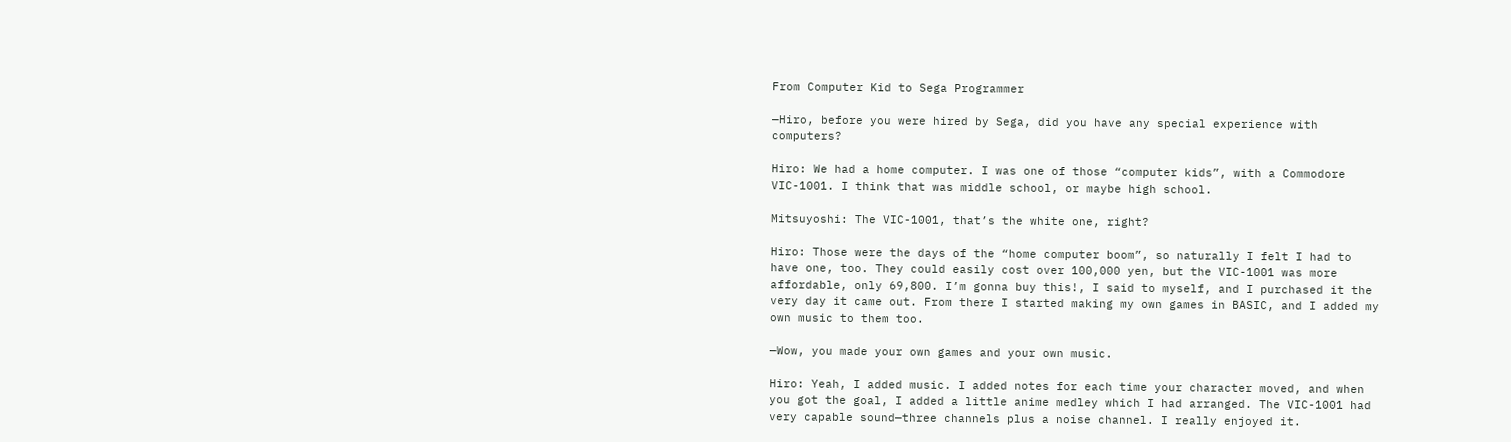From Computer Kid to Sega Programmer

—Hiro, before you were hired by Sega, did you have any special experience with computers?

Hiro: We had a home computer. I was one of those “computer kids”, with a Commodore VIC-1001. I think that was middle school, or maybe high school.

Mitsuyoshi: The VIC-1001, that’s the white one, right?

Hiro: Those were the days of the “home computer boom”, so naturally I felt I had to have one, too. They could easily cost over 100,000 yen, but the VIC-1001 was more affordable, only 69,800. I’m gonna buy this!, I said to myself, and I purchased it the very day it came out. From there I started making my own games in BASIC, and I added my own music to them too.

—Wow, you made your own games and your own music.

Hiro: Yeah, I added music. I added notes for each time your character moved, and when you got the goal, I added a little anime medley which I had arranged. The VIC-1001 had very capable sound—three channels plus a noise channel. I really enjoyed it.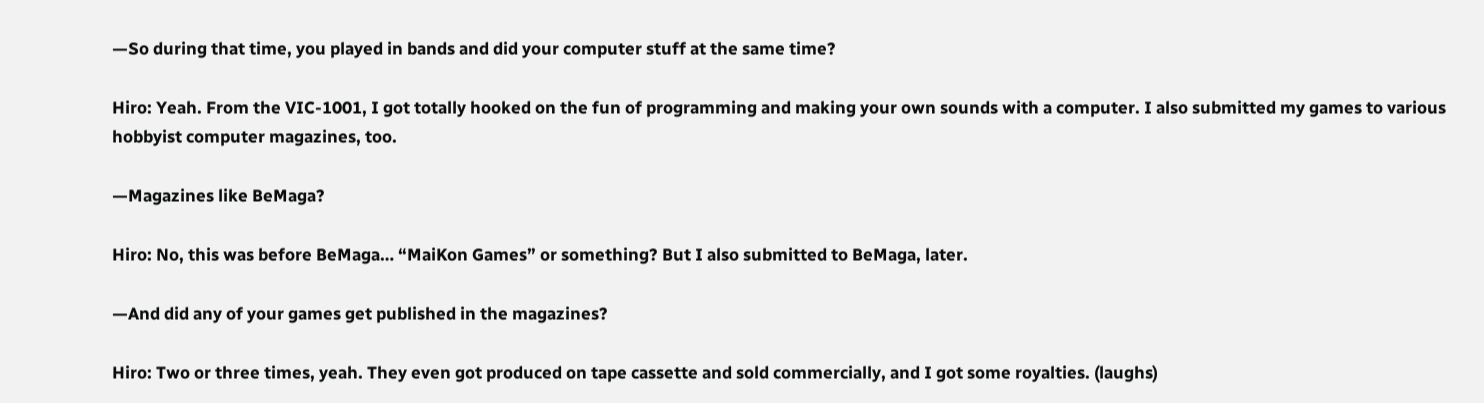—So during that time, you played in bands and did your computer stuff at the same time?

Hiro: Yeah. From the VIC-1001, I got totally hooked on the fun of programming and making your own sounds with a computer. I also submitted my games to various hobbyist computer magazines, too.

—Magazines like BeMaga?

Hiro: No, this was before BeMaga… “MaiKon Games” or something? But I also submitted to BeMaga, later.

—And did any of your games get published in the magazines?

Hiro: Two or three times, yeah. They even got produced on tape cassette and sold commercially, and I got some royalties. (laughs)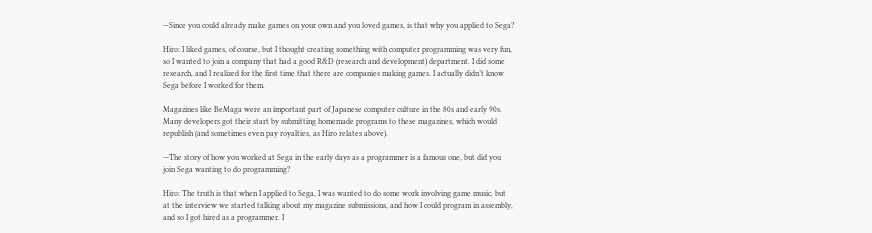—Since you could already make games on your own and you loved games, is that why you applied to Sega?

Hiro: I liked games, of course, but I thought creating something with computer programming was very fun, so I wanted to join a company that had a good R&D (research and development) department. I did some research, and I realized for the first time that there are companies making games. I actually didn’t know Sega before I worked for them.

Magazines like BeMaga were an important part of Japanese computer culture in the 80s and early 90s. Many developers got their start by submitting homemade programs to these magazines, which would republish (and sometimes even pay royalties, as Hiro relates above).

—The story of how you worked at Sega in the early days as a programmer is a famous one, but did you join Sega wanting to do programming?

Hiro: The truth is that when I applied to Sega, I was wanted to do some work involving game music, but at the interview we started talking about my magazine submissions, and how I could program in assembly, and so I got hired as a programmer. I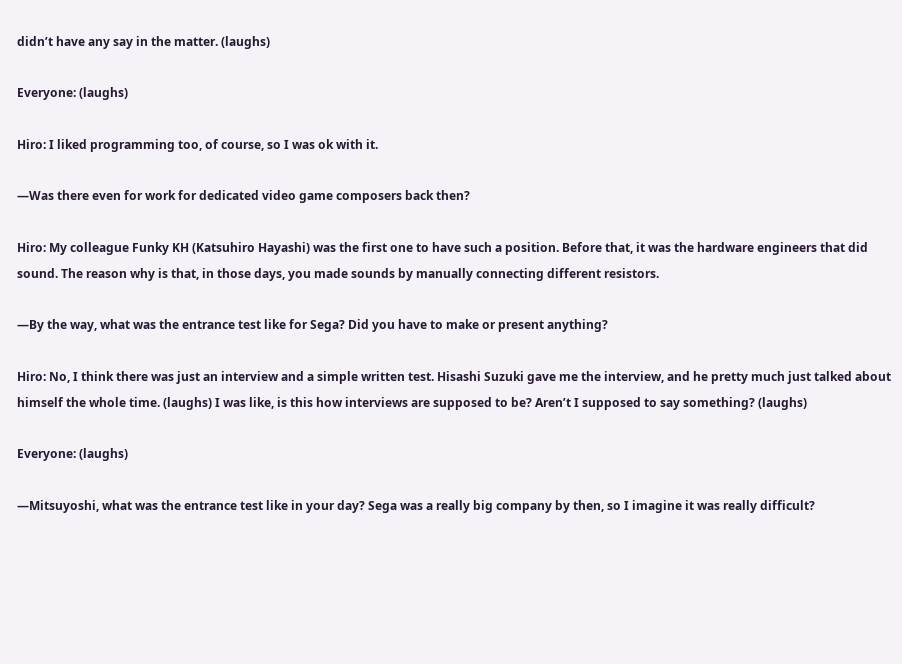didn’t have any say in the matter. (laughs)

Everyone: (laughs)

Hiro: I liked programming too, of course, so I was ok with it.

—Was there even for work for dedicated video game composers back then?

Hiro: My colleague Funky KH (Katsuhiro Hayashi) was the first one to have such a position. Before that, it was the hardware engineers that did sound. The reason why is that, in those days, you made sounds by manually connecting different resistors.

—By the way, what was the entrance test like for Sega? Did you have to make or present anything?

Hiro: No, I think there was just an interview and a simple written test. Hisashi Suzuki gave me the interview, and he pretty much just talked about himself the whole time. (laughs) I was like, is this how interviews are supposed to be? Aren’t I supposed to say something? (laughs)

Everyone: (laughs)

—Mitsuyoshi, what was the entrance test like in your day? Sega was a really big company by then, so I imagine it was really difficult?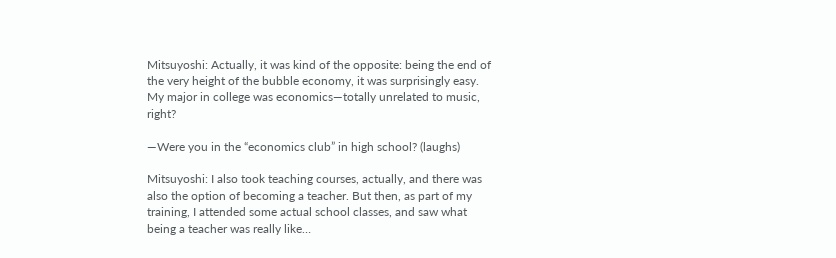Mitsuyoshi: Actually, it was kind of the opposite: being the end of the very height of the bubble economy, it was surprisingly easy. My major in college was economics—totally unrelated to music, right?

—Were you in the “economics club” in high school? (laughs)

Mitsuyoshi: I also took teaching courses, actually, and there was also the option of becoming a teacher. But then, as part of my training, I attended some actual school classes, and saw what being a teacher was really like…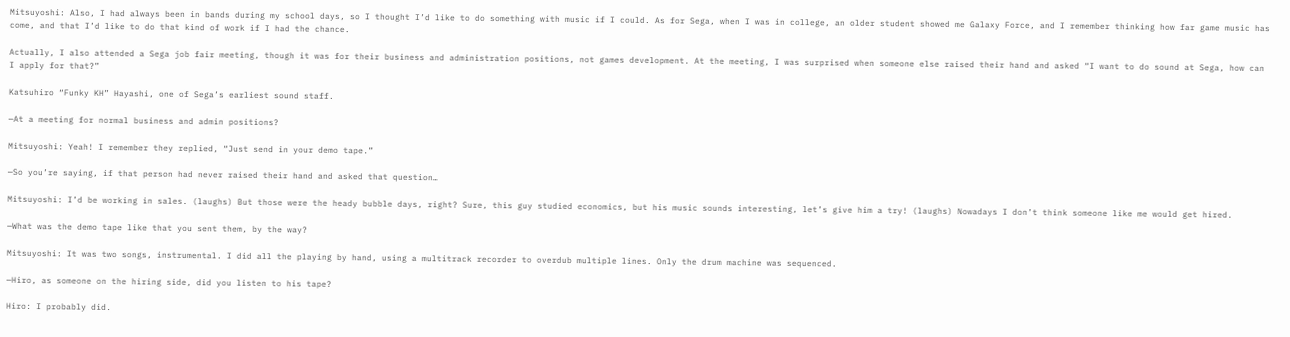Mitsuyoshi: Also, I had always been in bands during my school days, so I thought I’d like to do something with music if I could. As for Sega, when I was in college, an older student showed me Galaxy Force, and I remember thinking how far game music has come, and that I’d like to do that kind of work if I had the chance.

Actually, I also attended a Sega job fair meeting, though it was for their business and administration positions, not games development. At the meeting, I was surprised when someone else raised their hand and asked “I want to do sound at Sega, how can I apply for that?”

Katsuhiro “Funky KH” Hayashi, one of Sega’s earliest sound staff.

—At a meeting for normal business and admin positions?

Mitsuyoshi: Yeah! I remember they replied, “Just send in your demo tape.”

—So you’re saying, if that person had never raised their hand and asked that question…

Mitsuyoshi: I’d be working in sales. (laughs) But those were the heady bubble days, right? Sure, this guy studied economics, but his music sounds interesting, let’s give him a try! (laughs) Nowadays I don’t think someone like me would get hired.

—What was the demo tape like that you sent them, by the way?

Mitsuyoshi: It was two songs, instrumental. I did all the playing by hand, using a multitrack recorder to overdub multiple lines. Only the drum machine was sequenced.

—Hiro, as someone on the hiring side, did you listen to his tape?

Hiro: I probably did.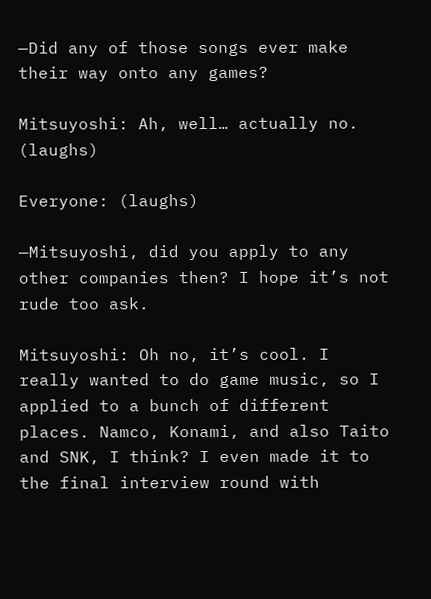—Did any of those songs ever make their way onto any games?

Mitsuyoshi: Ah, well… actually no. (laughs)

Everyone: (laughs)

—Mitsuyoshi, did you apply to any other companies then? I hope it’s not rude too ask.

Mitsuyoshi: Oh no, it’s cool. I really wanted to do game music, so I applied to a bunch of different places. Namco, Konami, and also Taito and SNK, I think? I even made it to the final interview round with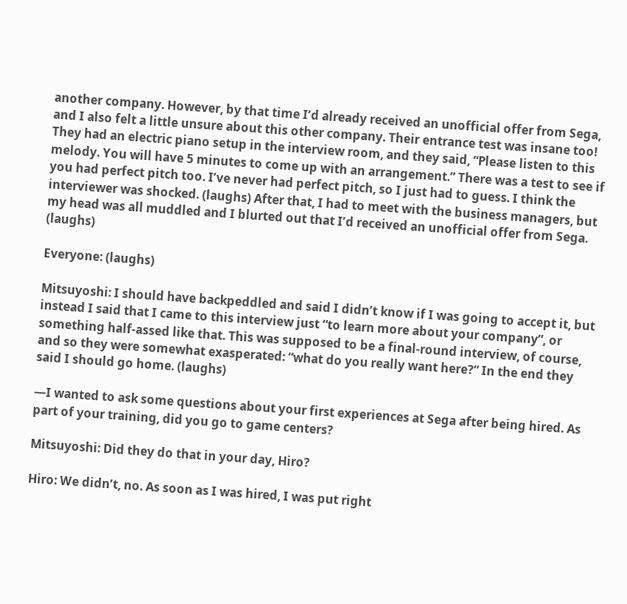another company. However, by that time I’d already received an unofficial offer from Sega, and I also felt a little unsure about this other company. Their entrance test was insane too! They had an electric piano setup in the interview room, and they said, “Please listen to this melody. You will have 5 minutes to come up with an arrangement.” There was a test to see if you had perfect pitch too. I’ve never had perfect pitch, so I just had to guess. I think the interviewer was shocked. (laughs) After that, I had to meet with the business managers, but my head was all muddled and I blurted out that I’d received an unofficial offer from Sega. (laughs)

Everyone: (laughs)

Mitsuyoshi: I should have backpeddled and said I didn’t know if I was going to accept it, but instead I said that I came to this interview just “to learn more about your company”, or something half-assed like that. This was supposed to be a final-round interview, of course, and so they were somewhat exasperated: “what do you really want here?” In the end they said I should go home. (laughs)

—I wanted to ask some questions about your first experiences at Sega after being hired. As part of your training, did you go to game centers?

Mitsuyoshi: Did they do that in your day, Hiro?

Hiro: We didn’t, no. As soon as I was hired, I was put right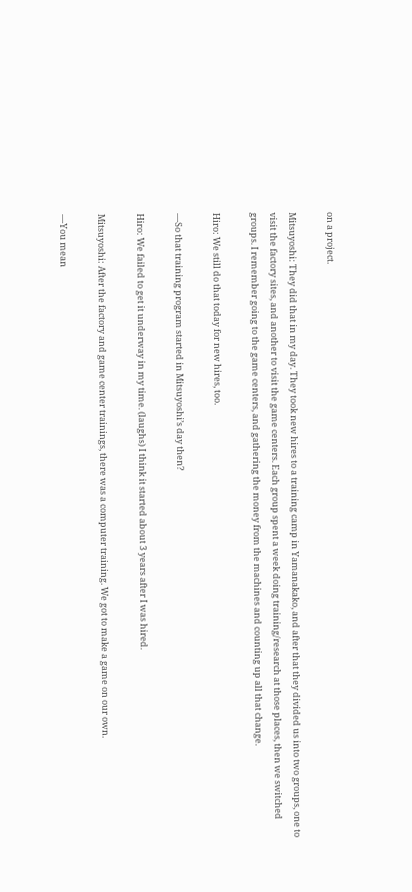on a project.

Mitsuyoshi: They did that in my day. They took new hires to a training camp in Yamanakako, and after that they divided us into two groups, one to visit the factory sites, and another to visit the game centers. Each group spent a week doing training/research at those places, then we switched groups. I remember going to the game centers, and gathering the money from the machines and counting up all that change.

Hiro: We still do that today for new hires, too.

—So that training program started in Mitsuyoshi’s day then?

Hiro: We failed to get it underway in my time. (laughs) I think it started about 3 years after I was hired.

Mitsuyoshi: After the factory and game center trainings, there was a computer training. We got to make a game on our own.

—You mean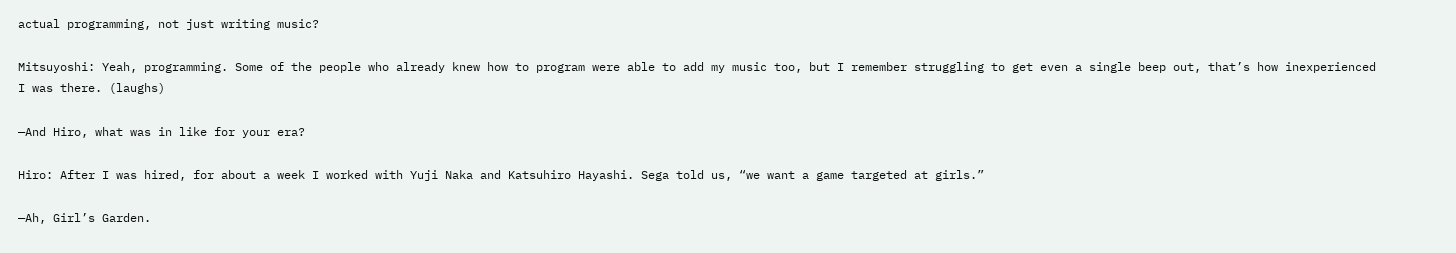actual programming, not just writing music?

Mitsuyoshi: Yeah, programming. Some of the people who already knew how to program were able to add my music too, but I remember struggling to get even a single beep out, that’s how inexperienced I was there. (laughs)

—And Hiro, what was in like for your era?

Hiro: After I was hired, for about a week I worked with Yuji Naka and Katsuhiro Hayashi. Sega told us, “we want a game targeted at girls.”

—Ah, Girl’s Garden.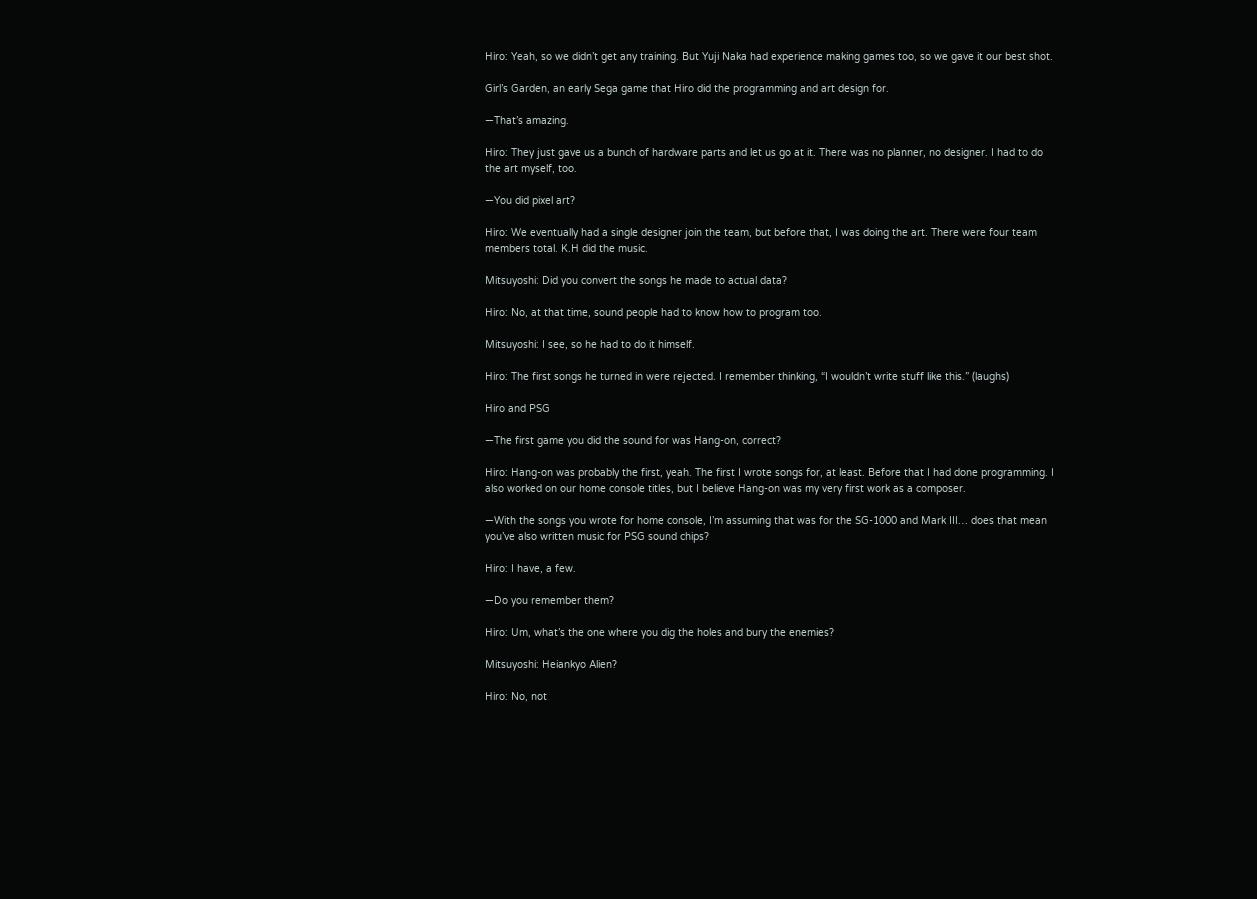Hiro: Yeah, so we didn’t get any training. But Yuji Naka had experience making games too, so we gave it our best shot.

Girl’s Garden, an early Sega game that Hiro did the programming and art design for.

—That’s amazing.

Hiro: They just gave us a bunch of hardware parts and let us go at it. There was no planner, no designer. I had to do the art myself, too.

—You did pixel art?

Hiro: We eventually had a single designer join the team, but before that, I was doing the art. There were four team members total. K.H did the music.

Mitsuyoshi: Did you convert the songs he made to actual data?

Hiro: No, at that time, sound people had to know how to program too.

Mitsuyoshi: I see, so he had to do it himself.

Hiro: The first songs he turned in were rejected. I remember thinking, “I wouldn’t write stuff like this.” (laughs)

Hiro and PSG

—The first game you did the sound for was Hang-on, correct?

Hiro: Hang-on was probably the first, yeah. The first I wrote songs for, at least. Before that I had done programming. I also worked on our home console titles, but I believe Hang-on was my very first work as a composer.

—With the songs you wrote for home console, I’m assuming that was for the SG-1000 and Mark III… does that mean you’ve also written music for PSG sound chips?

Hiro: I have, a few.

—Do you remember them?

Hiro: Um, what’s the one where you dig the holes and bury the enemies?

Mitsuyoshi: Heiankyo Alien?

Hiro: No, not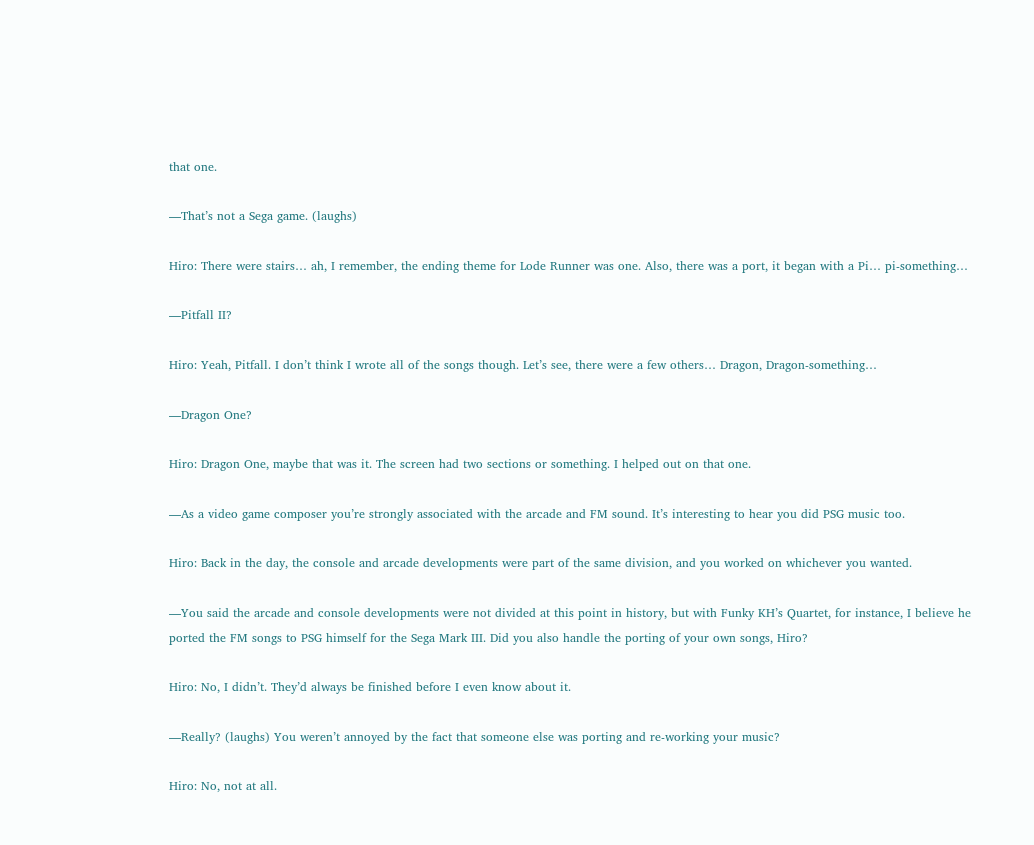that one.

—That’s not a Sega game. (laughs)

Hiro: There were stairs… ah, I remember, the ending theme for Lode Runner was one. Also, there was a port, it began with a Pi… pi-something…

—Pitfall II?

Hiro: Yeah, Pitfall. I don’t think I wrote all of the songs though. Let’s see, there were a few others… Dragon, Dragon-something…

—Dragon One?

Hiro: Dragon One, maybe that was it. The screen had two sections or something. I helped out on that one.

—As a video game composer you’re strongly associated with the arcade and FM sound. It’s interesting to hear you did PSG music too.

Hiro: Back in the day, the console and arcade developments were part of the same division, and you worked on whichever you wanted.

—You said the arcade and console developments were not divided at this point in history, but with Funky KH’s Quartet, for instance, I believe he ported the FM songs to PSG himself for the Sega Mark III. Did you also handle the porting of your own songs, Hiro?

Hiro: No, I didn’t. They’d always be finished before I even know about it.

—Really? (laughs) You weren’t annoyed by the fact that someone else was porting and re-working your music?

Hiro: No, not at all.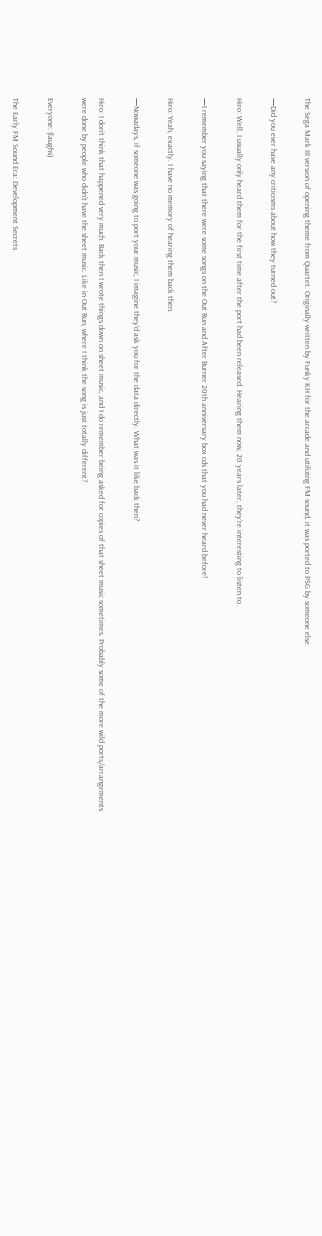The Sega Mark III version of opening theme from Quartet. Originally written by Funky KH for the arcade and utilizing FM sound, it was ported to PSG by someone else.

—Did you ever have any criticisms about how they turned out?

Hiro: Well, I usually only heard them for the first time after the port had been released. Hearing them now, 20 years later, they’re interesting to listen to.

—I remember you saying that there were some songs on the Out Run and After Burner 20th anniversary box cds that you had never heard before!

Hiro: Yeah, exactly. I have no memory of hearing them back then.

—Nowadays, if someone was going to port your music, I imagine they’d ask you for the data directly. What was it like back then?

Hiro: I don’t think that happened very much. Back then I wrote things down on sheet music, and I do remember being asked for copies of that sheet music sometimes. Probably some of the more wild ports/arrangements were done by people who didn’t have the sheet music. Like in Out Run, where I think the song is just totally different?

Everyone: (laughs)

The Early FM Sound Era: Development Secrets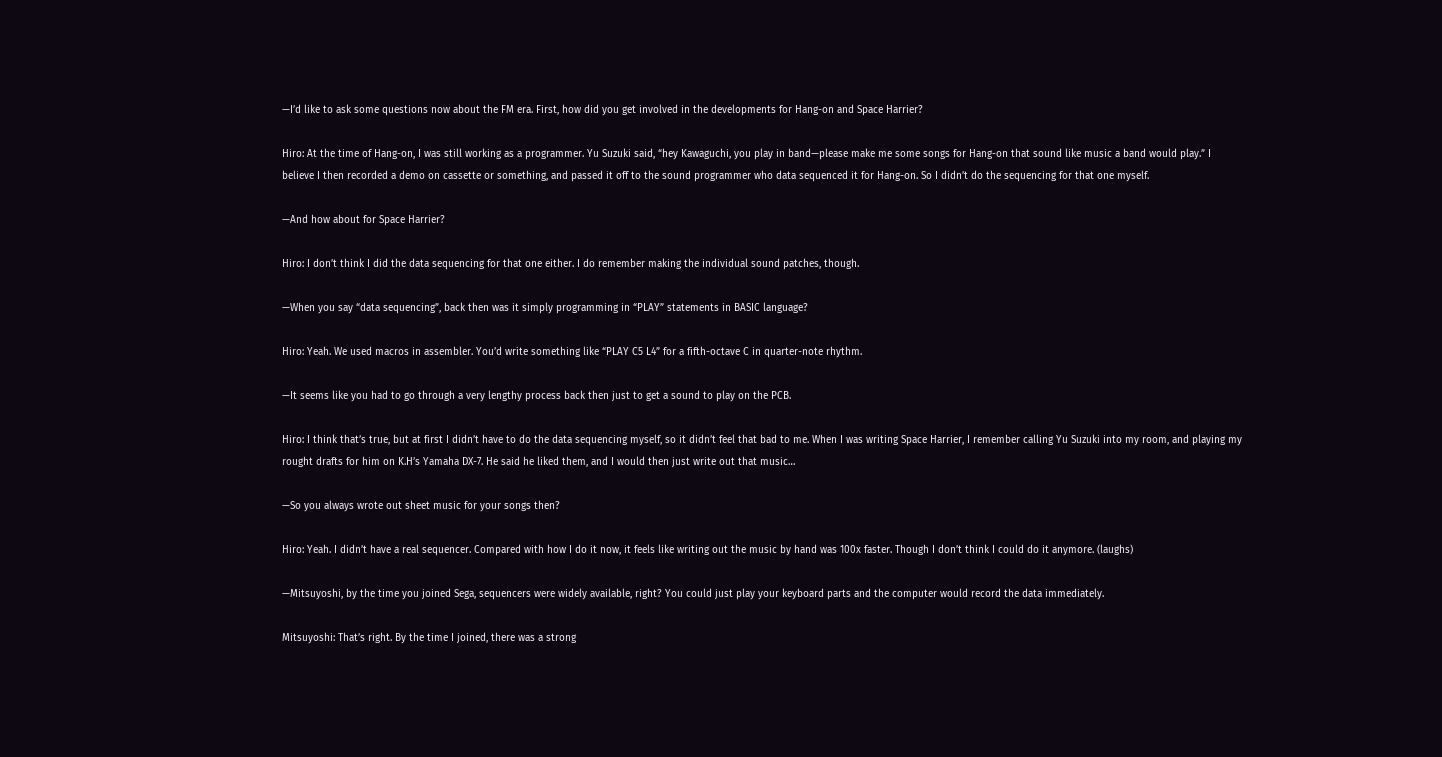—I’d like to ask some questions now about the FM era. First, how did you get involved in the developments for Hang-on and Space Harrier?

Hiro: At the time of Hang-on, I was still working as a programmer. Yu Suzuki said, “hey Kawaguchi, you play in band—please make me some songs for Hang-on that sound like music a band would play.” I believe I then recorded a demo on cassette or something, and passed it off to the sound programmer who data sequenced it for Hang-on. So I didn’t do the sequencing for that one myself.

—And how about for Space Harrier?

Hiro: I don’t think I did the data sequencing for that one either. I do remember making the individual sound patches, though.

—When you say “data sequencing”, back then was it simply programming in “PLAY” statements in BASIC language?

Hiro: Yeah. We used macros in assembler. You’d write something like “PLAY C5 L4” for a fifth-octave C in quarter-note rhythm.

—It seems like you had to go through a very lengthy process back then just to get a sound to play on the PCB.

Hiro: I think that’s true, but at first I didn’t have to do the data sequencing myself, so it didn’t feel that bad to me. When I was writing Space Harrier, I remember calling Yu Suzuki into my room, and playing my rought drafts for him on K.H’s Yamaha DX-7. He said he liked them, and I would then just write out that music…

—So you always wrote out sheet music for your songs then?

Hiro: Yeah. I didn’t have a real sequencer. Compared with how I do it now, it feels like writing out the music by hand was 100x faster. Though I don’t think I could do it anymore. (laughs)

—Mitsuyoshi, by the time you joined Sega, sequencers were widely available, right? You could just play your keyboard parts and the computer would record the data immediately.

Mitsuyoshi: That’s right. By the time I joined, there was a strong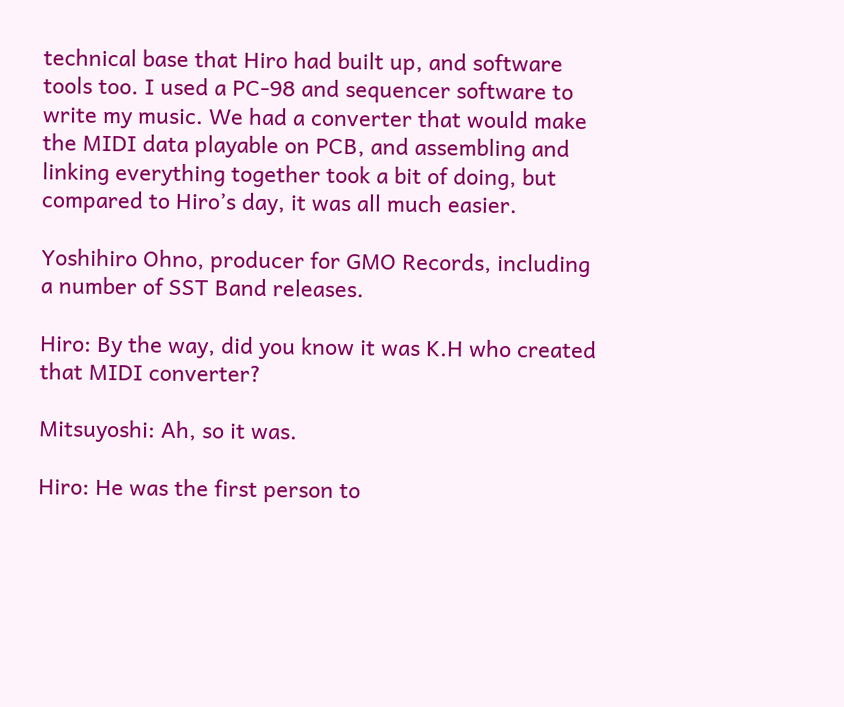technical base that Hiro had built up, and software tools too. I used a PC-98 and sequencer software to write my music. We had a converter that would make the MIDI data playable on PCB, and assembling and linking everything together took a bit of doing, but compared to Hiro’s day, it was all much easier.

Yoshihiro Ohno, producer for GMO Records, including a number of SST Band releases.

Hiro: By the way, did you know it was K.H who created that MIDI converter?

Mitsuyoshi: Ah, so it was.

Hiro: He was the first person to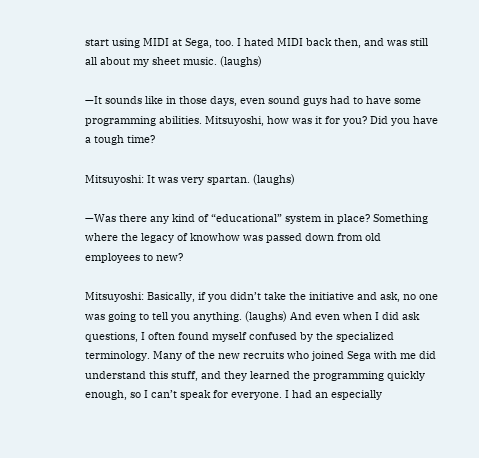start using MIDI at Sega, too. I hated MIDI back then, and was still all about my sheet music. (laughs)

—It sounds like in those days, even sound guys had to have some programming abilities. Mitsuyoshi, how was it for you? Did you have a tough time?

Mitsuyoshi: It was very spartan. (laughs)

—Was there any kind of “educational” system in place? Something where the legacy of knowhow was passed down from old employees to new?

Mitsuyoshi: Basically, if you didn’t take the initiative and ask, no one was going to tell you anything. (laughs) And even when I did ask questions, I often found myself confused by the specialized terminology. Many of the new recruits who joined Sega with me did understand this stuff, and they learned the programming quickly enough, so I can’t speak for everyone. I had an especially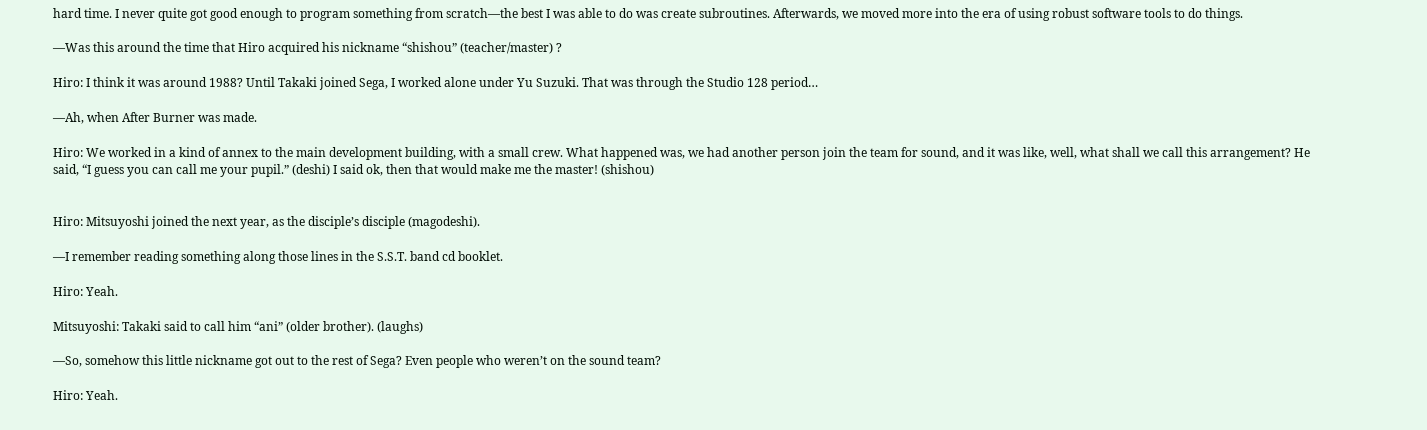hard time. I never quite got good enough to program something from scratch—the best I was able to do was create subroutines. Afterwards, we moved more into the era of using robust software tools to do things.

—Was this around the time that Hiro acquired his nickname “shishou” (teacher/master) ?

Hiro: I think it was around 1988? Until Takaki joined Sega, I worked alone under Yu Suzuki. That was through the Studio 128 period…

—Ah, when After Burner was made.

Hiro: We worked in a kind of annex to the main development building, with a small crew. What happened was, we had another person join the team for sound, and it was like, well, what shall we call this arrangement? He said, “I guess you can call me your pupil.” (deshi) I said ok, then that would make me the master! (shishou)


Hiro: Mitsuyoshi joined the next year, as the disciple’s disciple (magodeshi).

—I remember reading something along those lines in the S.S.T. band cd booklet.

Hiro: Yeah.

Mitsuyoshi: Takaki said to call him “ani” (older brother). (laughs)

—So, somehow this little nickname got out to the rest of Sega? Even people who weren’t on the sound team?

Hiro: Yeah.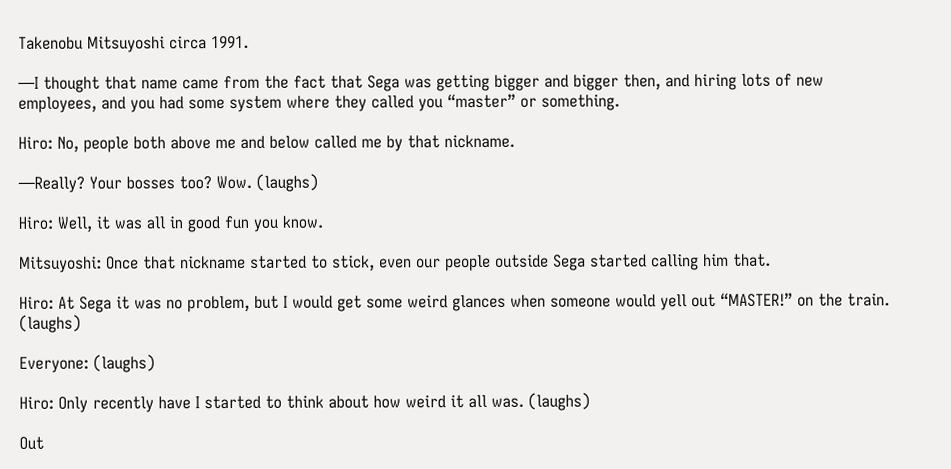Takenobu Mitsuyoshi circa 1991.

—I thought that name came from the fact that Sega was getting bigger and bigger then, and hiring lots of new employees, and you had some system where they called you “master” or something.

Hiro: No, people both above me and below called me by that nickname.

—Really? Your bosses too? Wow. (laughs)

Hiro: Well, it was all in good fun you know.

Mitsuyoshi: Once that nickname started to stick, even our people outside Sega started calling him that.

Hiro: At Sega it was no problem, but I would get some weird glances when someone would yell out “MASTER!” on the train. (laughs)

Everyone: (laughs)

Hiro: Only recently have I started to think about how weird it all was. (laughs)

Out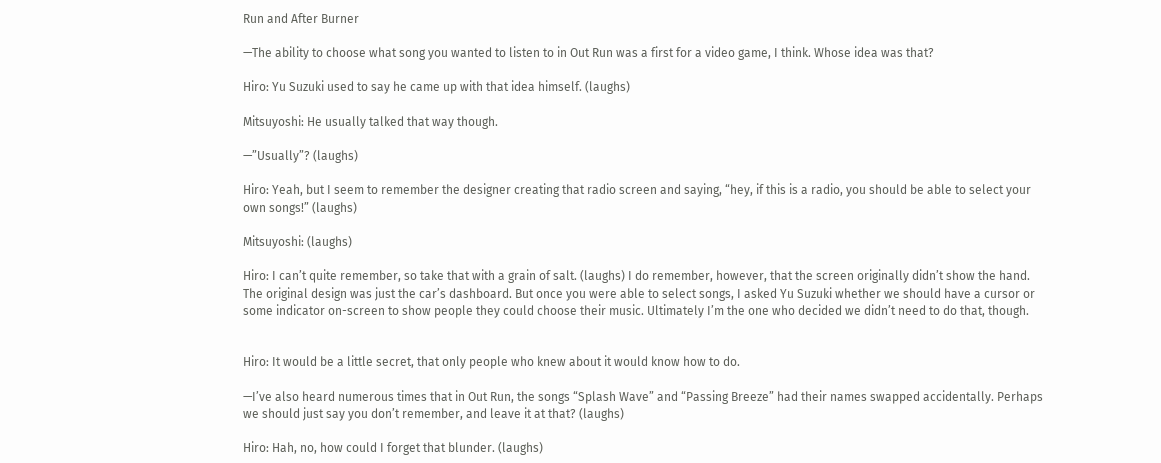Run and After Burner

—The ability to choose what song you wanted to listen to in Out Run was a first for a video game, I think. Whose idea was that?

Hiro: Yu Suzuki used to say he came up with that idea himself. (laughs)

Mitsuyoshi: He usually talked that way though.

—”Usually”? (laughs)

Hiro: Yeah, but I seem to remember the designer creating that radio screen and saying, “hey, if this is a radio, you should be able to select your own songs!” (laughs)

Mitsuyoshi: (laughs)

Hiro: I can’t quite remember, so take that with a grain of salt. (laughs) I do remember, however, that the screen originally didn’t show the hand. The original design was just the car’s dashboard. But once you were able to select songs, I asked Yu Suzuki whether we should have a cursor or some indicator on-screen to show people they could choose their music. Ultimately I’m the one who decided we didn’t need to do that, though.


Hiro: It would be a little secret, that only people who knew about it would know how to do.

—I’ve also heard numerous times that in Out Run, the songs “Splash Wave” and “Passing Breeze” had their names swapped accidentally. Perhaps we should just say you don’t remember, and leave it at that? (laughs)

Hiro: Hah, no, how could I forget that blunder. (laughs)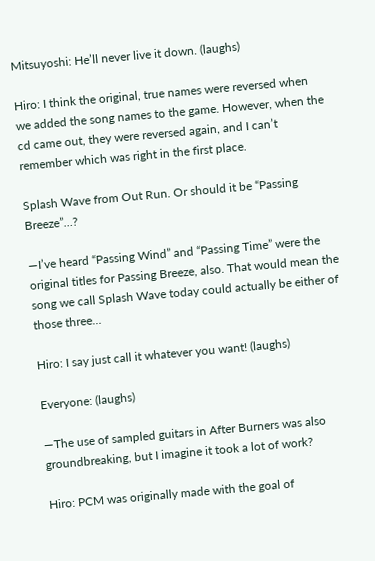Mitsuyoshi: He’ll never live it down. (laughs)

Hiro: I think the original, true names were reversed when we added the song names to the game. However, when the cd came out, they were reversed again, and I can’t remember which was right in the first place.

Splash Wave from Out Run. Or should it be “Passing Breeze”…?

—I’ve heard “Passing Wind” and “Passing Time” were the original titles for Passing Breeze, also. That would mean the song we call Splash Wave today could actually be either of those three…

Hiro: I say just call it whatever you want! (laughs)

Everyone: (laughs)

—The use of sampled guitars in After Burners was also groundbreaking, but I imagine it took a lot of work?

Hiro: PCM was originally made with the goal of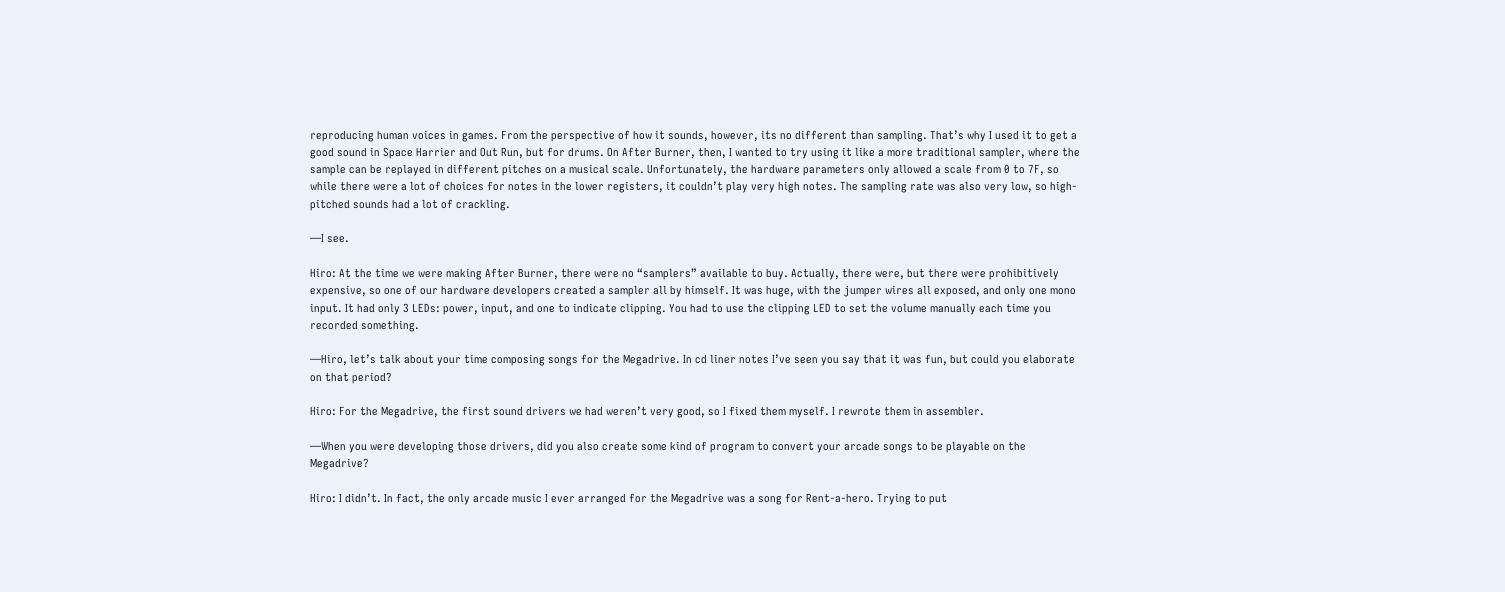reproducing human voices in games. From the perspective of how it sounds, however, its no different than sampling. That’s why I used it to get a good sound in Space Harrier and Out Run, but for drums. On After Burner, then, I wanted to try using it like a more traditional sampler, where the sample can be replayed in different pitches on a musical scale. Unfortunately, the hardware parameters only allowed a scale from 0 to 7F, so while there were a lot of choices for notes in the lower registers, it couldn’t play very high notes. The sampling rate was also very low, so high-pitched sounds had a lot of crackling.

—I see.

Hiro: At the time we were making After Burner, there were no “samplers” available to buy. Actually, there were, but there were prohibitively expensive, so one of our hardware developers created a sampler all by himself. It was huge, with the jumper wires all exposed, and only one mono input. It had only 3 LEDs: power, input, and one to indicate clipping. You had to use the clipping LED to set the volume manually each time you recorded something.

—Hiro, let’s talk about your time composing songs for the Megadrive. In cd liner notes I’ve seen you say that it was fun, but could you elaborate on that period?

Hiro: For the Megadrive, the first sound drivers we had weren’t very good, so I fixed them myself. I rewrote them in assembler.

—When you were developing those drivers, did you also create some kind of program to convert your arcade songs to be playable on the Megadrive?

Hiro: I didn’t. In fact, the only arcade music I ever arranged for the Megadrive was a song for Rent-a-hero. Trying to put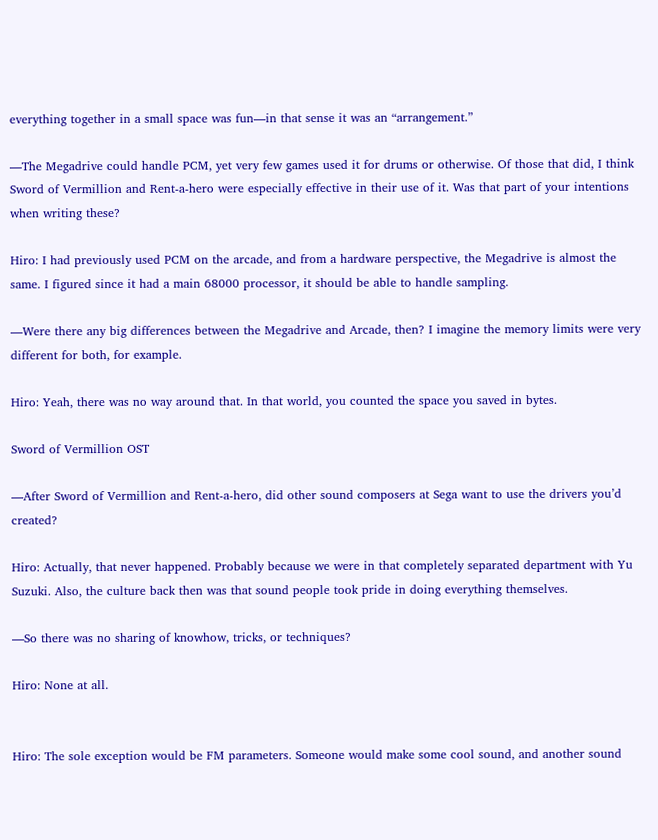everything together in a small space was fun—in that sense it was an “arrangement.”

—The Megadrive could handle PCM, yet very few games used it for drums or otherwise. Of those that did, I think Sword of Vermillion and Rent-a-hero were especially effective in their use of it. Was that part of your intentions when writing these?

Hiro: I had previously used PCM on the arcade, and from a hardware perspective, the Megadrive is almost the same. I figured since it had a main 68000 processor, it should be able to handle sampling.

—Were there any big differences between the Megadrive and Arcade, then? I imagine the memory limits were very different for both, for example.

Hiro: Yeah, there was no way around that. In that world, you counted the space you saved in bytes.

Sword of Vermillion OST

—After Sword of Vermillion and Rent-a-hero, did other sound composers at Sega want to use the drivers you’d created?

Hiro: Actually, that never happened. Probably because we were in that completely separated department with Yu Suzuki. Also, the culture back then was that sound people took pride in doing everything themselves.

—So there was no sharing of knowhow, tricks, or techniques?

Hiro: None at all.


Hiro: The sole exception would be FM parameters. Someone would make some cool sound, and another sound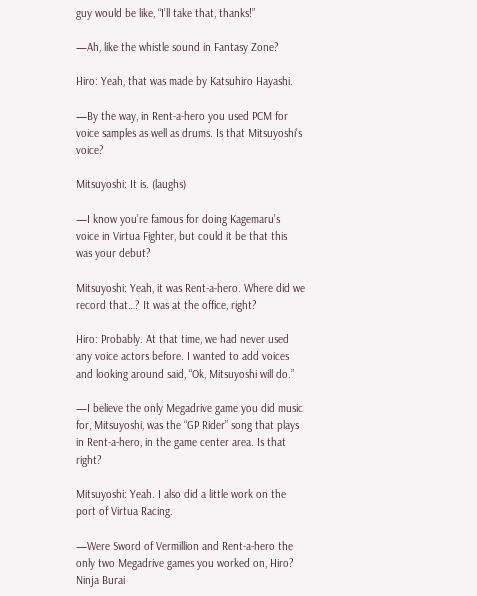guy would be like, “I’ll take that, thanks!”

—Ah, like the whistle sound in Fantasy Zone?

Hiro: Yeah, that was made by Katsuhiro Hayashi.

—By the way, in Rent-a-hero you used PCM for voice samples as well as drums. Is that Mitsuyoshi’s voice?

Mitsuyoshi: It is. (laughs)

—I know you’re famous for doing Kagemaru’s voice in Virtua Fighter, but could it be that this was your debut?

Mitsuyoshi: Yeah, it was Rent-a-hero. Where did we record that…? It was at the office, right?

Hiro: Probably. At that time, we had never used any voice actors before. I wanted to add voices and looking around said, “Ok, Mitsuyoshi will do.”

—I believe the only Megadrive game you did music for, Mitsuyoshi, was the “GP Rider” song that plays in Rent-a-hero, in the game center area. Is that right?

Mitsuyoshi: Yeah. I also did a little work on the port of Virtua Racing.

—Were Sword of Vermillion and Rent-a-hero the only two Megadrive games you worked on, Hiro? Ninja Burai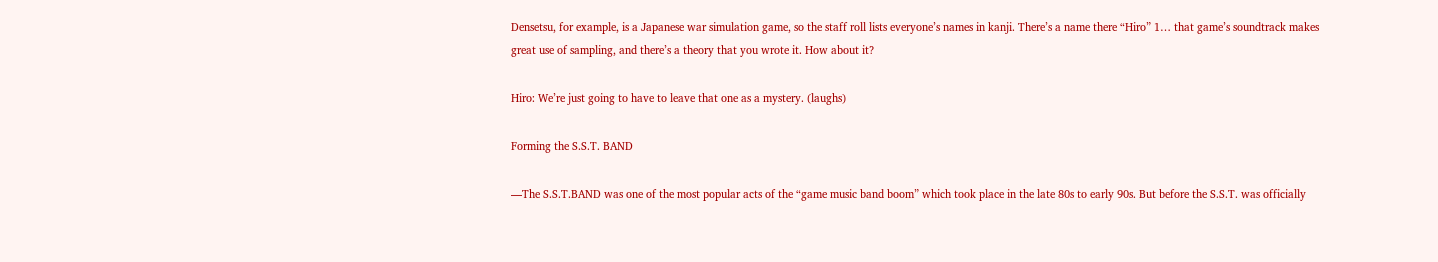Densetsu, for example, is a Japanese war simulation game, so the staff roll lists everyone’s names in kanji. There’s a name there “Hiro” 1… that game’s soundtrack makes great use of sampling, and there’s a theory that you wrote it. How about it?

Hiro: We’re just going to have to leave that one as a mystery. (laughs)

Forming the S.S.T. BAND

—The S.S.T.BAND was one of the most popular acts of the “game music band boom” which took place in the late 80s to early 90s. But before the S.S.T. was officially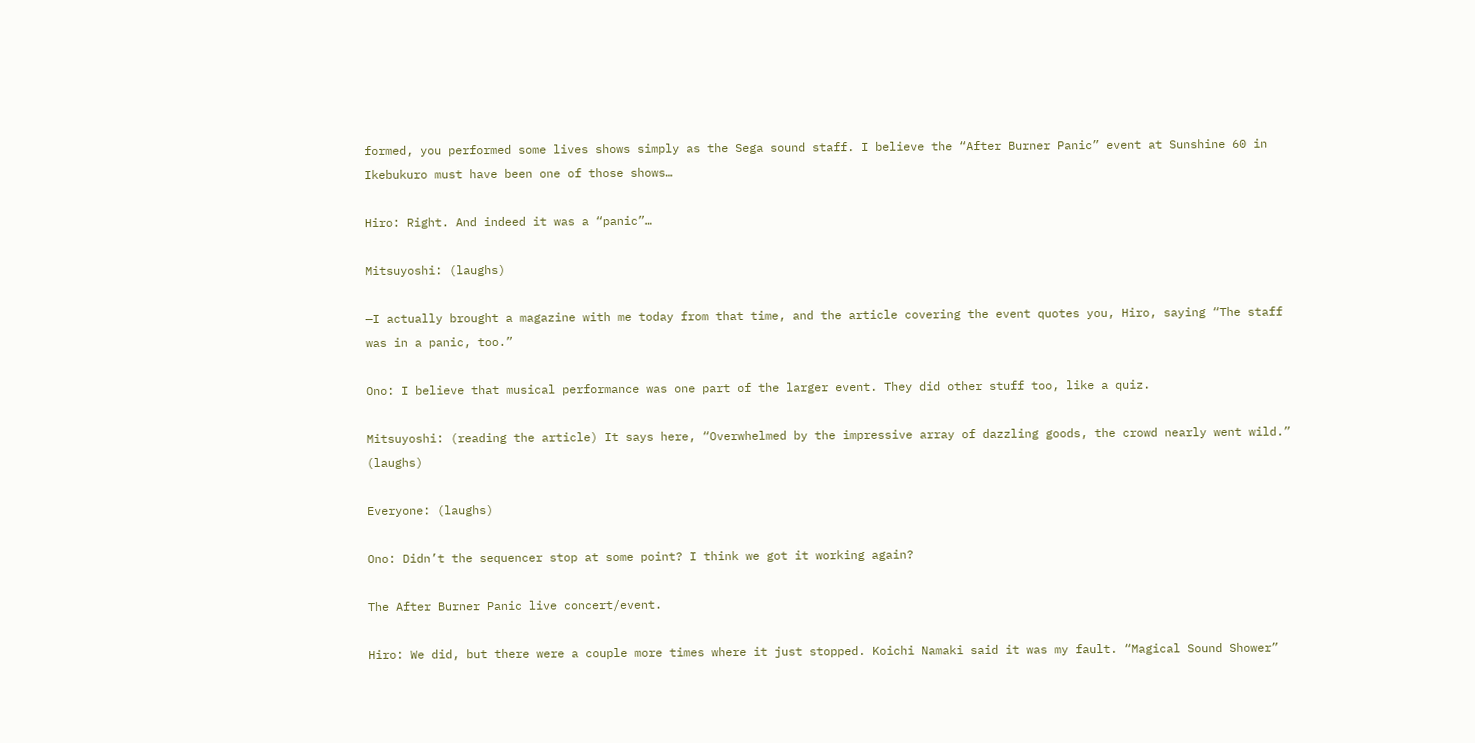formed, you performed some lives shows simply as the Sega sound staff. I believe the “After Burner Panic” event at Sunshine 60 in Ikebukuro must have been one of those shows…

Hiro: Right. And indeed it was a “panic”…

Mitsuyoshi: (laughs)

—I actually brought a magazine with me today from that time, and the article covering the event quotes you, Hiro, saying “The staff was in a panic, too.”

Ono: I believe that musical performance was one part of the larger event. They did other stuff too, like a quiz.

Mitsuyoshi: (reading the article) It says here, “Overwhelmed by the impressive array of dazzling goods, the crowd nearly went wild.” (laughs)

Everyone: (laughs)

Ono: Didn’t the sequencer stop at some point? I think we got it working again?

The After Burner Panic live concert/event.

Hiro: We did, but there were a couple more times where it just stopped. Koichi Namaki said it was my fault. “Magical Sound Shower”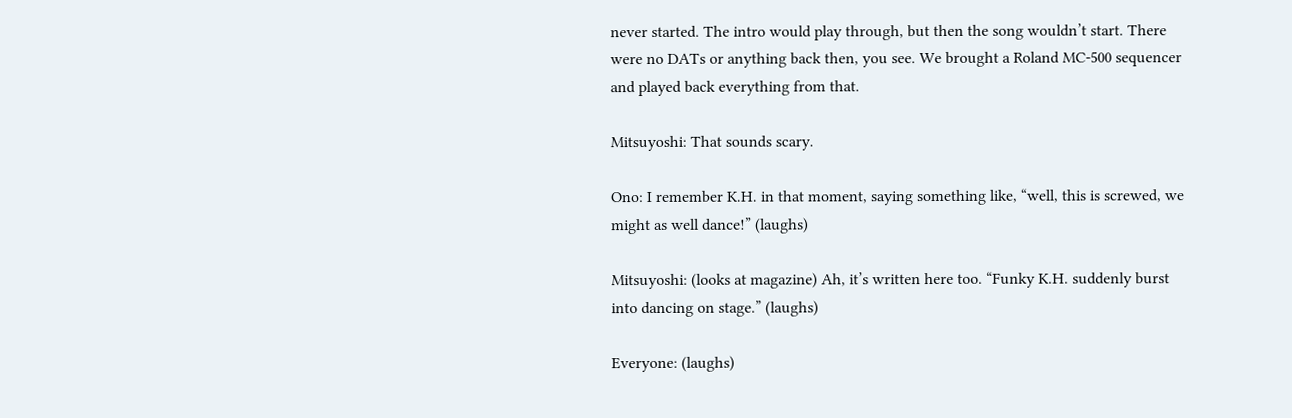never started. The intro would play through, but then the song wouldn’t start. There were no DATs or anything back then, you see. We brought a Roland MC-500 sequencer and played back everything from that.

Mitsuyoshi: That sounds scary.

Ono: I remember K.H. in that moment, saying something like, “well, this is screwed, we might as well dance!” (laughs)

Mitsuyoshi: (looks at magazine) Ah, it’s written here too. “Funky K.H. suddenly burst into dancing on stage.” (laughs)

Everyone: (laughs)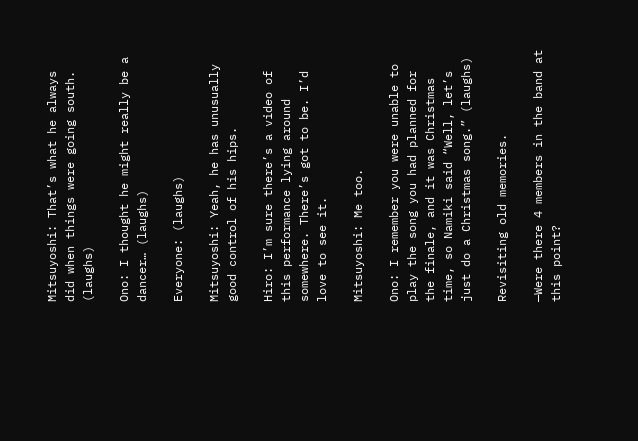Mitsuyoshi: That’s what he always did when things were going south. (laughs)

Ono: I thought he might really be a dancer… (laughs)

Everyone: (laughs)

Mitsuyoshi: Yeah, he has unusually good control of his hips.

Hiro: I’m sure there’s a video of this performance lying around somewhere. There’s got to be. I’d love to see it.

Mitsuyoshi: Me too.

Ono: I remember you were unable to play the song you had planned for the finale, and it was Christmas time, so Namiki said “Well, let’s just do a Christmas song.” (laughs)

Revisiting old memories.

—Were there 4 members in the band at this point?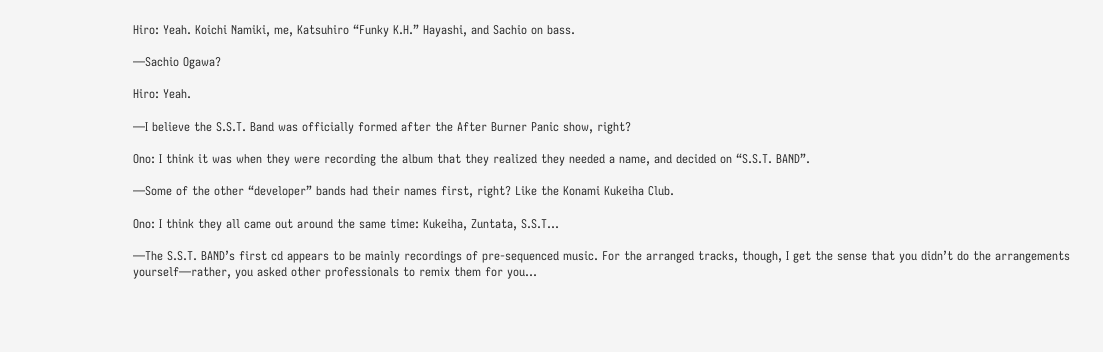Hiro: Yeah. Koichi Namiki, me, Katsuhiro “Funky K.H.” Hayashi, and Sachio on bass.

—Sachio Ogawa?

Hiro: Yeah.

—I believe the S.S.T. Band was officially formed after the After Burner Panic show, right?

Ono: I think it was when they were recording the album that they realized they needed a name, and decided on “S.S.T. BAND”.

—Some of the other “developer” bands had their names first, right? Like the Konami Kukeiha Club.

Ono: I think they all came out around the same time: Kukeiha, Zuntata, S.S.T…

—The S.S.T. BAND’s first cd appears to be mainly recordings of pre-sequenced music. For the arranged tracks, though, I get the sense that you didn’t do the arrangements yourself—rather, you asked other professionals to remix them for you…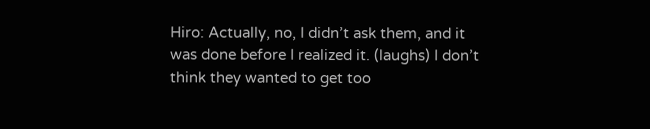Hiro: Actually, no, I didn’t ask them, and it was done before I realized it. (laughs) I don’t think they wanted to get too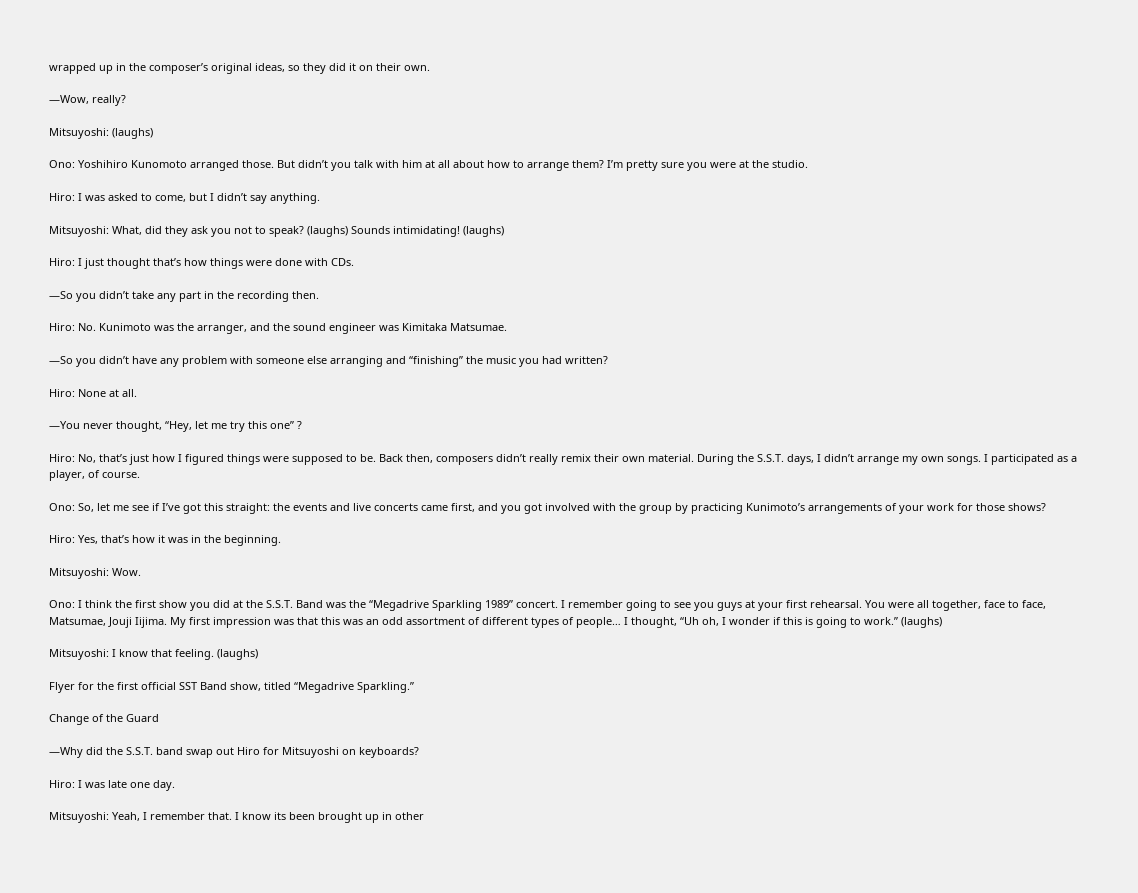wrapped up in the composer’s original ideas, so they did it on their own.

—Wow, really?

Mitsuyoshi: (laughs)

Ono: Yoshihiro Kunomoto arranged those. But didn’t you talk with him at all about how to arrange them? I’m pretty sure you were at the studio.

Hiro: I was asked to come, but I didn’t say anything.

Mitsuyoshi: What, did they ask you not to speak? (laughs) Sounds intimidating! (laughs)

Hiro: I just thought that’s how things were done with CDs.

—So you didn’t take any part in the recording then.

Hiro: No. Kunimoto was the arranger, and the sound engineer was Kimitaka Matsumae.

—So you didn’t have any problem with someone else arranging and “finishing” the music you had written?

Hiro: None at all.

—You never thought, “Hey, let me try this one” ?

Hiro: No, that’s just how I figured things were supposed to be. Back then, composers didn’t really remix their own material. During the S.S.T. days, I didn’t arrange my own songs. I participated as a player, of course.

Ono: So, let me see if I’ve got this straight: the events and live concerts came first, and you got involved with the group by practicing Kunimoto’s arrangements of your work for those shows?

Hiro: Yes, that’s how it was in the beginning.

Mitsuyoshi: Wow.

Ono: I think the first show you did at the S.S.T. Band was the “Megadrive Sparkling 1989” concert. I remember going to see you guys at your first rehearsal. You were all together, face to face, Matsumae, Jouji Iijima. My first impression was that this was an odd assortment of different types of people… I thought, “Uh oh, I wonder if this is going to work.” (laughs)

Mitsuyoshi: I know that feeling. (laughs)

Flyer for the first official SST Band show, titled “Megadrive Sparkling.”

Change of the Guard

—Why did the S.S.T. band swap out Hiro for Mitsuyoshi on keyboards?

Hiro: I was late one day.

Mitsuyoshi: Yeah, I remember that. I know its been brought up in other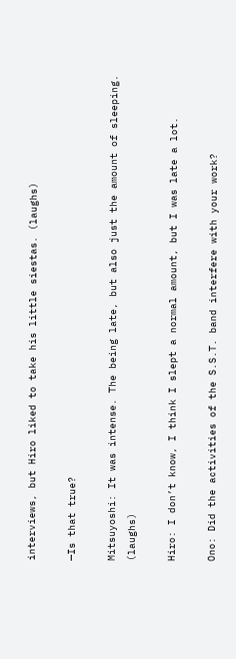interviews, but Hiro liked to take his little siestas. (laughs)

—Is that true?

Mitsuyoshi: It was intense. The being late, but also just the amount of sleeping. (laughs)

Hiro: I don’t know, I think I slept a normal amount, but I was late a lot.

Ono: Did the activities of the S.S.T. band interfere with your work?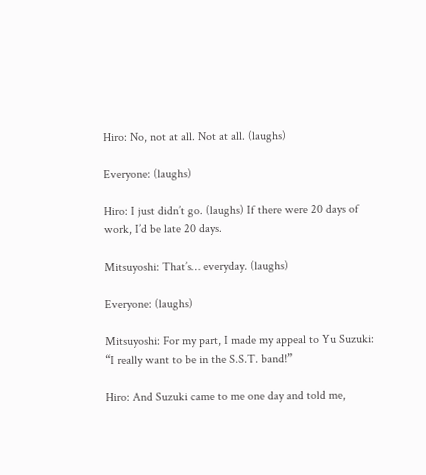Hiro: No, not at all. Not at all. (laughs)

Everyone: (laughs)

Hiro: I just didn’t go. (laughs) If there were 20 days of work, I’d be late 20 days.

Mitsuyoshi: That’s… everyday. (laughs)

Everyone: (laughs)

Mitsuyoshi: For my part, I made my appeal to Yu Suzuki: “I really want to be in the S.S.T. band!”

Hiro: And Suzuki came to me one day and told me,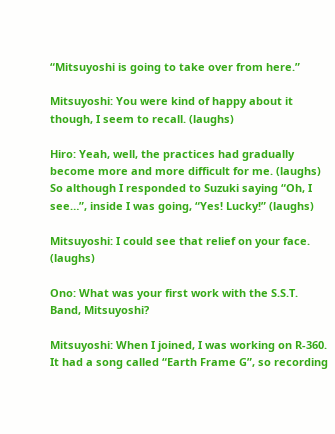“Mitsuyoshi is going to take over from here.”

Mitsuyoshi: You were kind of happy about it though, I seem to recall. (laughs)

Hiro: Yeah, well, the practices had gradually become more and more difficult for me. (laughs) So although I responded to Suzuki saying “Oh, I see…”, inside I was going, “Yes! Lucky!” (laughs)

Mitsuyoshi: I could see that relief on your face. (laughs)

Ono: What was your first work with the S.S.T. Band, Mitsuyoshi?

Mitsuyoshi: When I joined, I was working on R-360. It had a song called “Earth Frame G”, so recording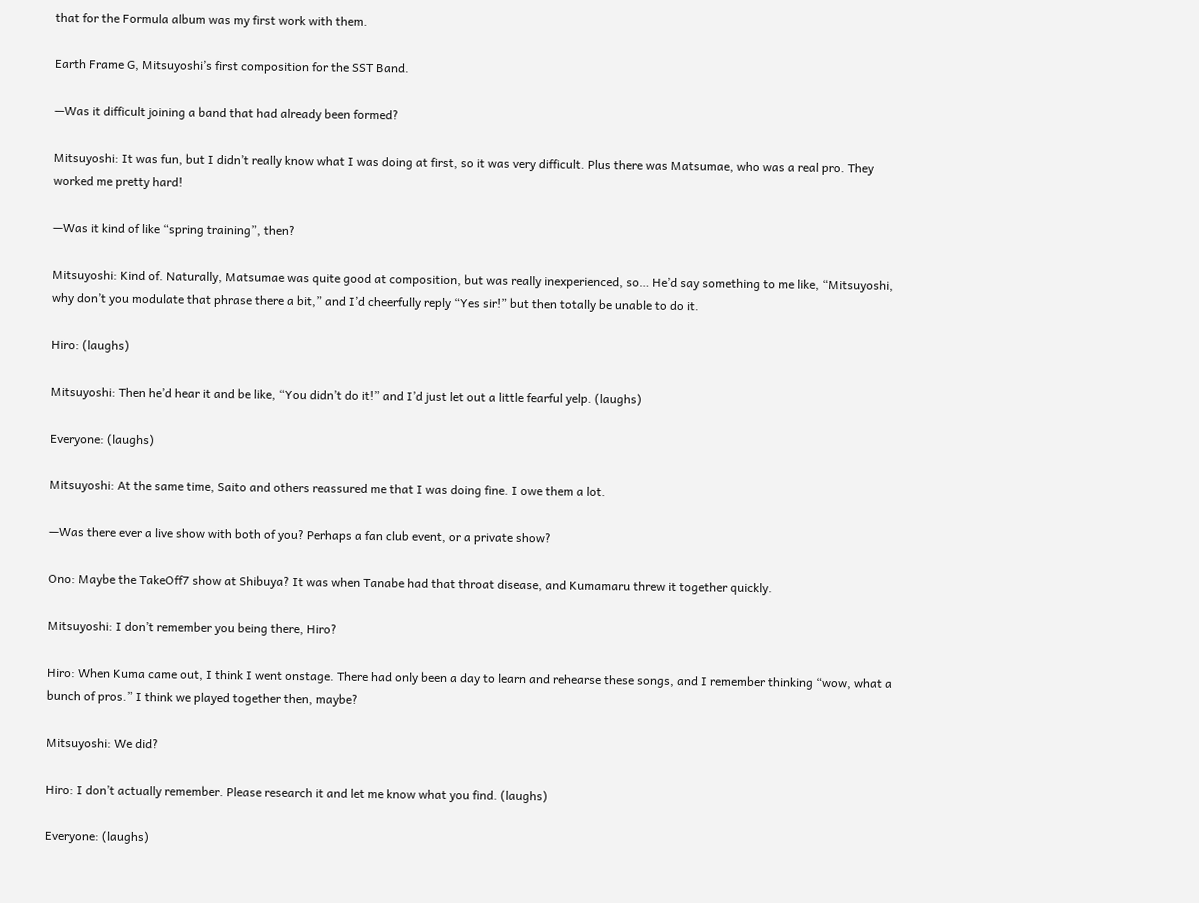that for the Formula album was my first work with them.

Earth Frame G, Mitsuyoshi’s first composition for the SST Band.

—Was it difficult joining a band that had already been formed?

Mitsuyoshi: It was fun, but I didn’t really know what I was doing at first, so it was very difficult. Plus there was Matsumae, who was a real pro. They worked me pretty hard!

—Was it kind of like “spring training”, then?

Mitsuyoshi: Kind of. Naturally, Matsumae was quite good at composition, but was really inexperienced, so… He’d say something to me like, “Mitsuyoshi, why don’t you modulate that phrase there a bit,” and I’d cheerfully reply “Yes sir!” but then totally be unable to do it.

Hiro: (laughs)

Mitsuyoshi: Then he’d hear it and be like, “You didn’t do it!” and I’d just let out a little fearful yelp. (laughs)

Everyone: (laughs)

Mitsuyoshi: At the same time, Saito and others reassured me that I was doing fine. I owe them a lot.

—Was there ever a live show with both of you? Perhaps a fan club event, or a private show?

Ono: Maybe the TakeOff7 show at Shibuya? It was when Tanabe had that throat disease, and Kumamaru threw it together quickly.

Mitsuyoshi: I don’t remember you being there, Hiro?

Hiro: When Kuma came out, I think I went onstage. There had only been a day to learn and rehearse these songs, and I remember thinking “wow, what a bunch of pros.” I think we played together then, maybe?

Mitsuyoshi: We did?

Hiro: I don’t actually remember. Please research it and let me know what you find. (laughs)

Everyone: (laughs)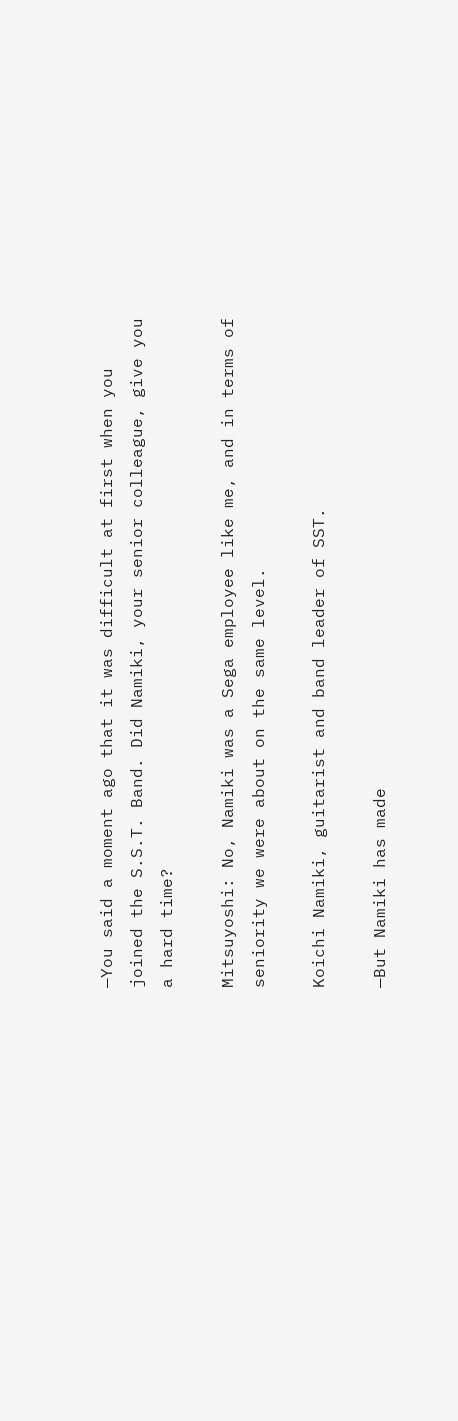—You said a moment ago that it was difficult at first when you joined the S.S.T. Band. Did Namiki, your senior colleague, give you a hard time?

Mitsuyoshi: No, Namiki was a Sega employee like me, and in terms of seniority we were about on the same level.

Koichi Namiki, guitarist and band leader of SST.

—But Namiki has made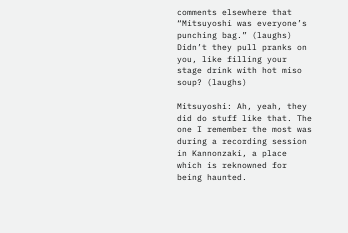comments elsewhere that “Mitsuyoshi was everyone’s punching bag.” (laughs) Didn’t they pull pranks on you, like filling your stage drink with hot miso soup? (laughs)

Mitsuyoshi: Ah, yeah, they did do stuff like that. The one I remember the most was during a recording session in Kannonzaki, a place which is reknowned for being haunted.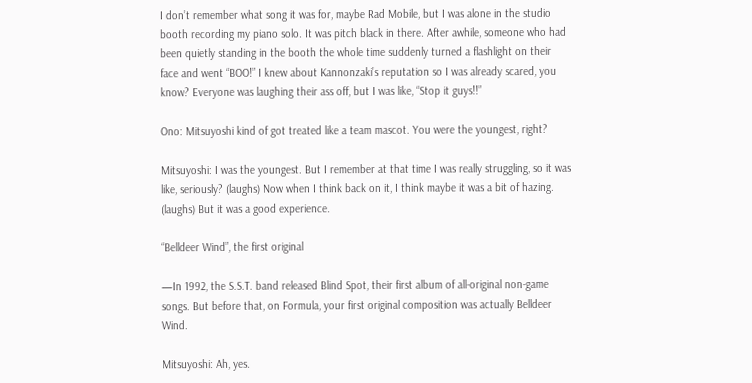I don’t remember what song it was for, maybe Rad Mobile, but I was alone in the studio booth recording my piano solo. It was pitch black in there. After awhile, someone who had been quietly standing in the booth the whole time suddenly turned a flashlight on their face and went “BOO!” I knew about Kannonzaki’s reputation so I was already scared, you know? Everyone was laughing their ass off, but I was like, “Stop it guys!!”

Ono: Mitsuyoshi kind of got treated like a team mascot. You were the youngest, right?

Mitsuyoshi: I was the youngest. But I remember at that time I was really struggling, so it was like, seriously? (laughs) Now when I think back on it, I think maybe it was a bit of hazing. (laughs) But it was a good experience.

“Belldeer Wind”, the first original

—In 1992, the S.S.T. band released Blind Spot, their first album of all-original non-game songs. But before that, on Formula, your first original composition was actually Belldeer Wind.

Mitsuyoshi: Ah, yes.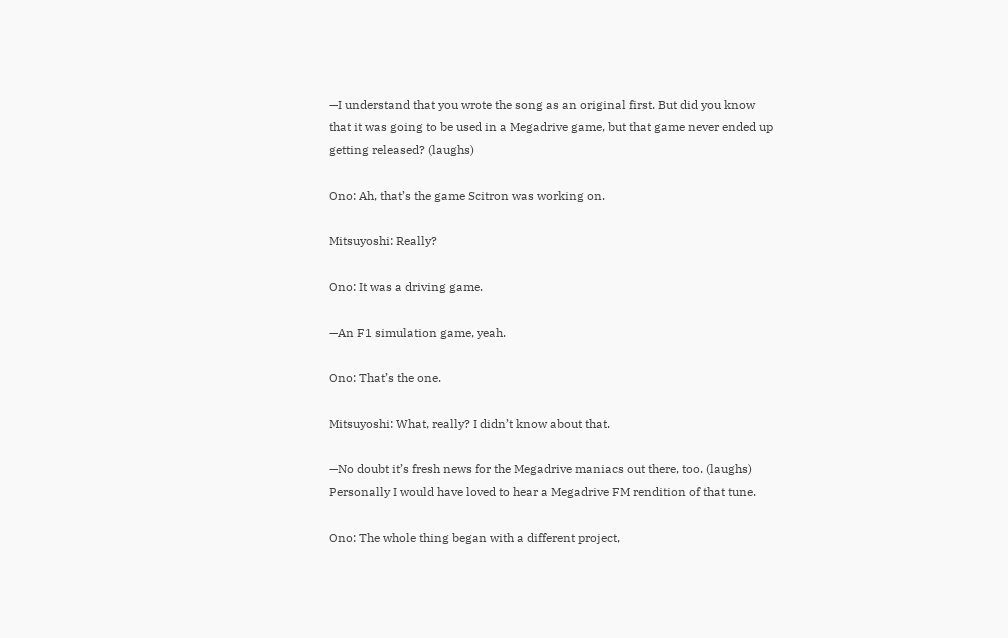—I understand that you wrote the song as an original first. But did you know that it was going to be used in a Megadrive game, but that game never ended up getting released? (laughs)

Ono: Ah, that’s the game Scitron was working on.

Mitsuyoshi: Really?

Ono: It was a driving game.

—An F1 simulation game, yeah.

Ono: That’s the one.

Mitsuyoshi: What, really? I didn’t know about that.

—No doubt it’s fresh news for the Megadrive maniacs out there, too. (laughs) Personally I would have loved to hear a Megadrive FM rendition of that tune.

Ono: The whole thing began with a different project,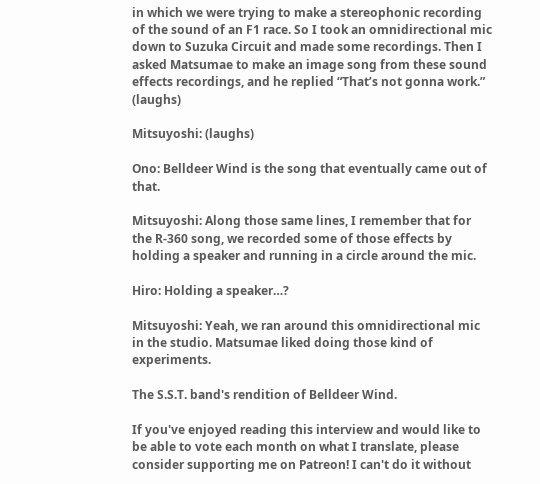in which we were trying to make a stereophonic recording of the sound of an F1 race. So I took an omnidirectional mic down to Suzuka Circuit and made some recordings. Then I asked Matsumae to make an image song from these sound effects recordings, and he replied “That’s not gonna work.” (laughs)

Mitsuyoshi: (laughs)

Ono: Belldeer Wind is the song that eventually came out of that.

Mitsuyoshi: Along those same lines, I remember that for the R-360 song, we recorded some of those effects by holding a speaker and running in a circle around the mic.

Hiro: Holding a speaker…?

Mitsuyoshi: Yeah, we ran around this omnidirectional mic in the studio. Matsumae liked doing those kind of experiments.

The S.S.T. band's rendition of Belldeer Wind.

If you've enjoyed reading this interview and would like to be able to vote each month on what I translate, please consider supporting me on Patreon! I can't do it without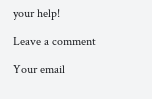your help!

Leave a comment

Your email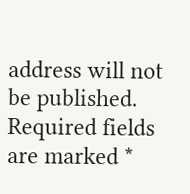address will not be published. Required fields are marked *